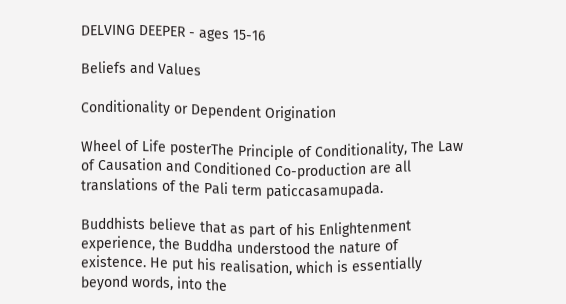DELVING DEEPER - ages 15-16

Beliefs and Values

Conditionality or Dependent Origination

Wheel of Life posterThe Principle of Conditionality, The Law of Causation and Conditioned Co-production are all translations of the Pali term paticcasamupada.

Buddhists believe that as part of his Enlightenment experience, the Buddha understood the nature of existence. He put his realisation, which is essentially beyond words, into the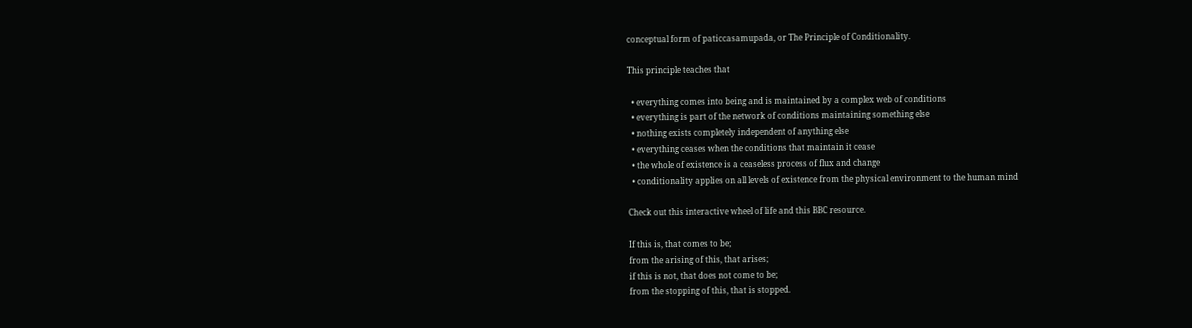conceptual form of paticcasamupada, or The Principle of Conditionality.

This principle teaches that

  • everything comes into being and is maintained by a complex web of conditions
  • everything is part of the network of conditions maintaining something else
  • nothing exists completely independent of anything else
  • everything ceases when the conditions that maintain it cease
  • the whole of existence is a ceaseless process of flux and change
  • conditionality applies on all levels of existence from the physical environment to the human mind

Check out this interactive wheel of life and this BBC resource.

If this is, that comes to be;
from the arising of this, that arises;
if this is not, that does not come to be;
from the stopping of this, that is stopped.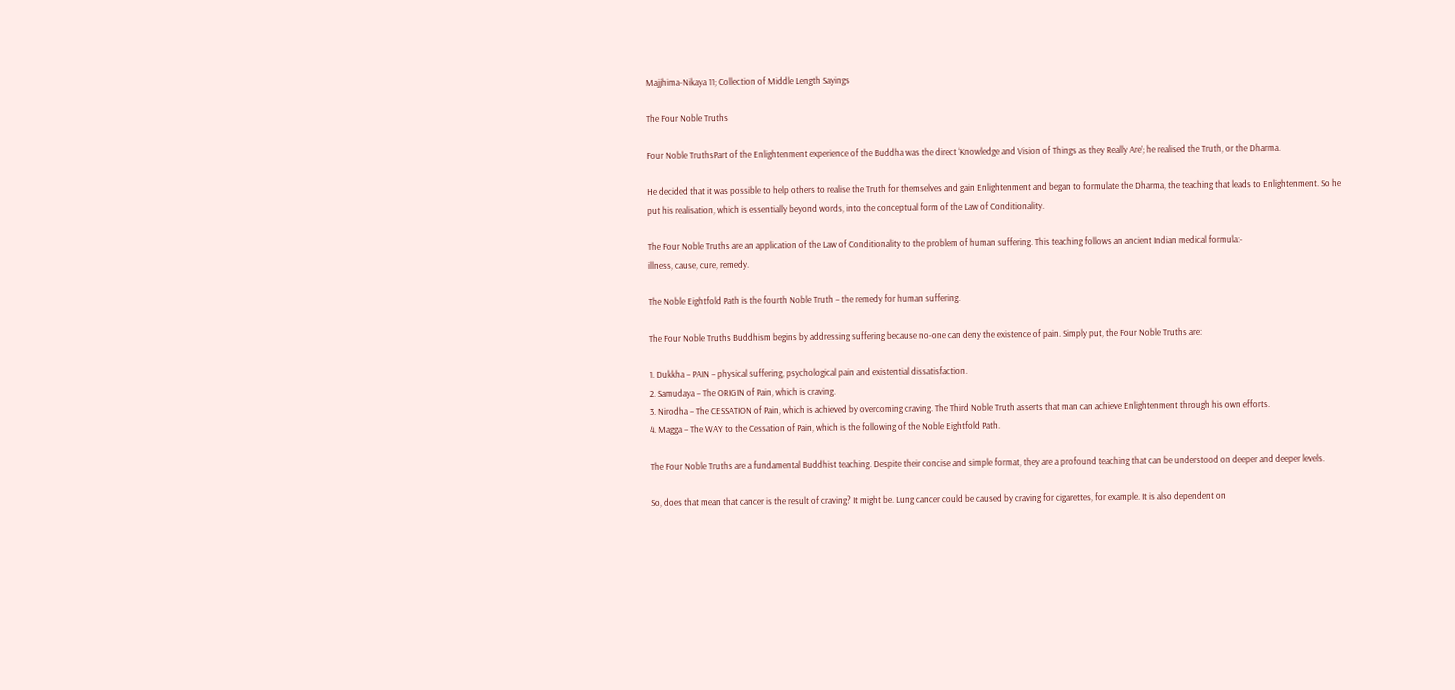Majjhima-Nikaya 11; Collection of Middle Length Sayings

The Four Noble Truths

Four Noble TruthsPart of the Enlightenment experience of the Buddha was the direct ‘Knowledge and Vision of Things as they Really Are’; he realised the Truth, or the Dharma.

He decided that it was possible to help others to realise the Truth for themselves and gain Enlightenment and began to formulate the Dharma, the teaching that leads to Enlightenment. So he put his realisation, which is essentially beyond words, into the conceptual form of the Law of Conditionality.

The Four Noble Truths are an application of the Law of Conditionality to the problem of human suffering. This teaching follows an ancient Indian medical formula:-
illness, cause, cure, remedy.

The Noble Eightfold Path is the fourth Noble Truth – the remedy for human suffering.

The Four Noble Truths Buddhism begins by addressing suffering because no-one can deny the existence of pain. Simply put, the Four Noble Truths are:

1. Dukkha – PAIN – physical suffering, psychological pain and existential dissatisfaction.
2. Samudaya – The ORIGIN of Pain, which is craving.
3. Nirodha – The CESSATION of Pain, which is achieved by overcoming craving. The Third Noble Truth asserts that man can achieve Enlightenment through his own efforts.
4. Magga – The WAY to the Cessation of Pain, which is the following of the Noble Eightfold Path.

The Four Noble Truths are a fundamental Buddhist teaching. Despite their concise and simple format, they are a profound teaching that can be understood on deeper and deeper levels.

So, does that mean that cancer is the result of craving? It might be. Lung cancer could be caused by craving for cigarettes, for example. It is also dependent on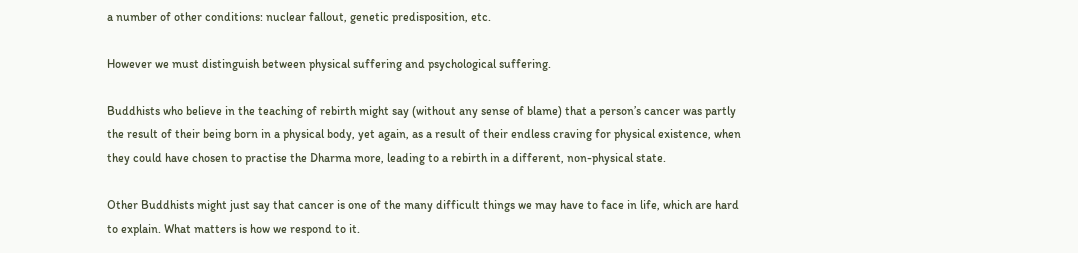a number of other conditions: nuclear fallout, genetic predisposition, etc.

However we must distinguish between physical suffering and psychological suffering.

Buddhists who believe in the teaching of rebirth might say (without any sense of blame) that a person’s cancer was partly the result of their being born in a physical body, yet again, as a result of their endless craving for physical existence, when they could have chosen to practise the Dharma more, leading to a rebirth in a different, non-physical state.

Other Buddhists might just say that cancer is one of the many difficult things we may have to face in life, which are hard to explain. What matters is how we respond to it.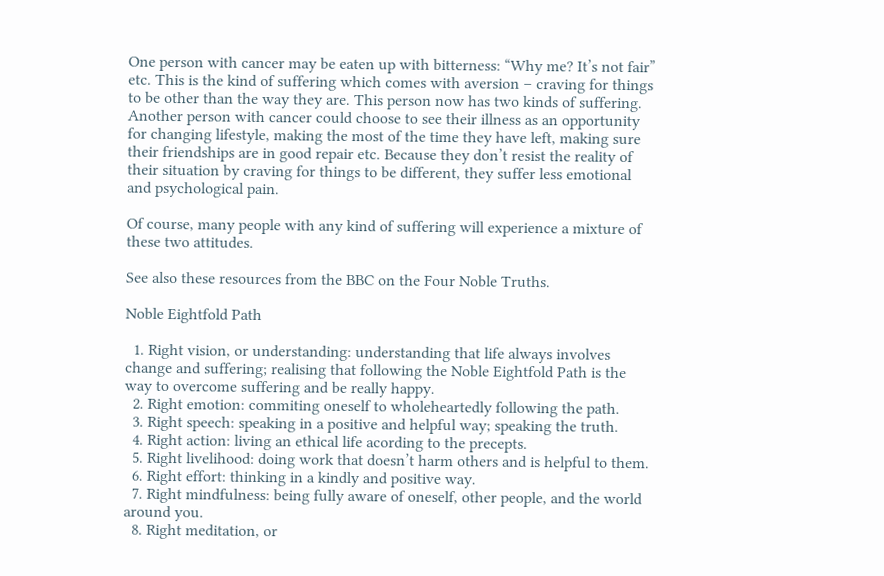One person with cancer may be eaten up with bitterness: “Why me? It’s not fair” etc. This is the kind of suffering which comes with aversion – craving for things to be other than the way they are. This person now has two kinds of suffering. Another person with cancer could choose to see their illness as an opportunity for changing lifestyle, making the most of the time they have left, making sure their friendships are in good repair etc. Because they don’t resist the reality of their situation by craving for things to be different, they suffer less emotional and psychological pain.

Of course, many people with any kind of suffering will experience a mixture of these two attitudes.

See also these resources from the BBC on the Four Noble Truths.

Noble Eightfold Path

  1. Right vision, or understanding: understanding that life always involves change and suffering; realising that following the Noble Eightfold Path is the way to overcome suffering and be really happy.
  2. Right emotion: commiting oneself to wholeheartedly following the path.
  3. Right speech: speaking in a positive and helpful way; speaking the truth.
  4. Right action: living an ethical life acording to the precepts.
  5. Right livelihood: doing work that doesn’t harm others and is helpful to them.
  6. Right effort: thinking in a kindly and positive way.
  7. Right mindfulness: being fully aware of oneself, other people, and the world around you.
  8. Right meditation, or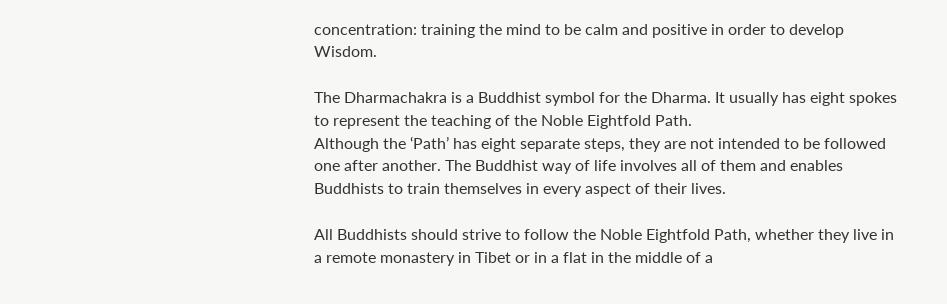concentration: training the mind to be calm and positive in order to develop Wisdom.

The Dharmachakra is a Buddhist symbol for the Dharma. It usually has eight spokes to represent the teaching of the Noble Eightfold Path.
Although the ‘Path’ has eight separate steps, they are not intended to be followed one after another. The Buddhist way of life involves all of them and enables Buddhists to train themselves in every aspect of their lives.

All Buddhists should strive to follow the Noble Eightfold Path, whether they live in a remote monastery in Tibet or in a flat in the middle of a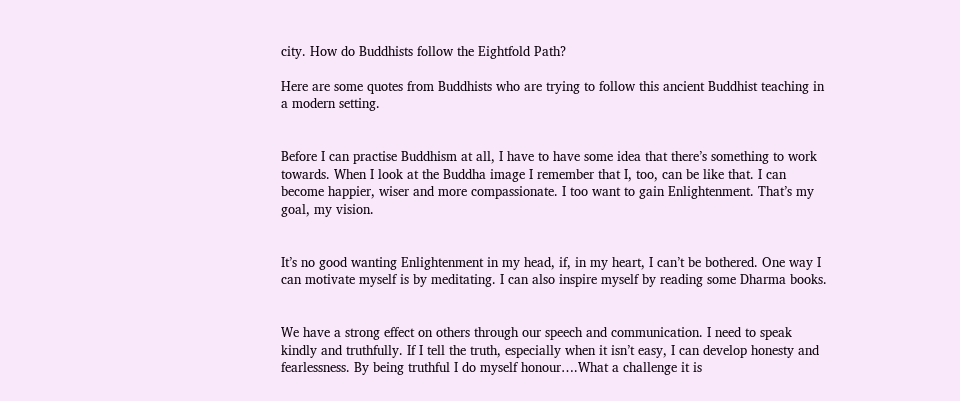city. How do Buddhists follow the Eightfold Path?

Here are some quotes from Buddhists who are trying to follow this ancient Buddhist teaching in a modern setting.


Before I can practise Buddhism at all, I have to have some idea that there’s something to work towards. When I look at the Buddha image I remember that I, too, can be like that. I can become happier, wiser and more compassionate. I too want to gain Enlightenment. That’s my goal, my vision.


It’s no good wanting Enlightenment in my head, if, in my heart, I can’t be bothered. One way I can motivate myself is by meditating. I can also inspire myself by reading some Dharma books.


We have a strong effect on others through our speech and communication. I need to speak kindly and truthfully. If I tell the truth, especially when it isn’t easy, I can develop honesty and fearlessness. By being truthful I do myself honour….What a challenge it is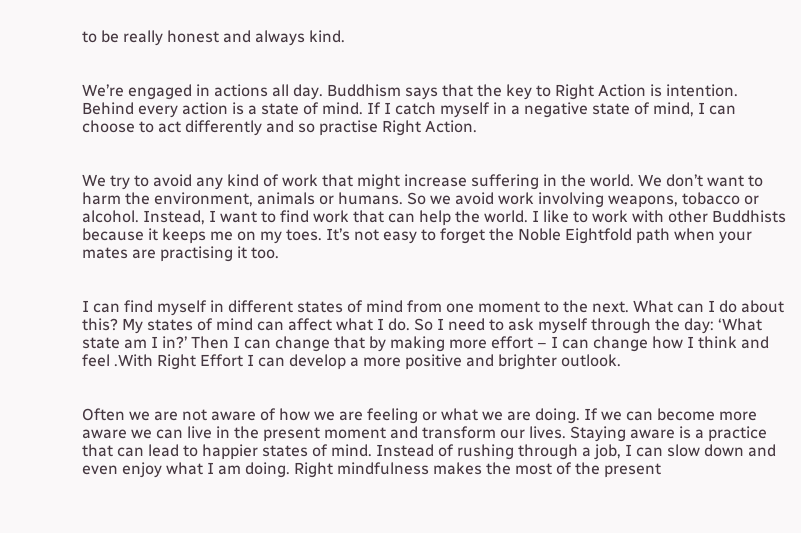to be really honest and always kind.


We’re engaged in actions all day. Buddhism says that the key to Right Action is intention. Behind every action is a state of mind. If I catch myself in a negative state of mind, I can choose to act differently and so practise Right Action.


We try to avoid any kind of work that might increase suffering in the world. We don’t want to harm the environment, animals or humans. So we avoid work involving weapons, tobacco or alcohol. Instead, I want to find work that can help the world. I like to work with other Buddhists because it keeps me on my toes. It’s not easy to forget the Noble Eightfold path when your mates are practising it too.


I can find myself in different states of mind from one moment to the next. What can I do about this? My states of mind can affect what I do. So I need to ask myself through the day: ‘What state am I in?’ Then I can change that by making more effort – I can change how I think and feel .With Right Effort I can develop a more positive and brighter outlook.


Often we are not aware of how we are feeling or what we are doing. If we can become more aware we can live in the present moment and transform our lives. Staying aware is a practice that can lead to happier states of mind. Instead of rushing through a job, I can slow down and even enjoy what I am doing. Right mindfulness makes the most of the present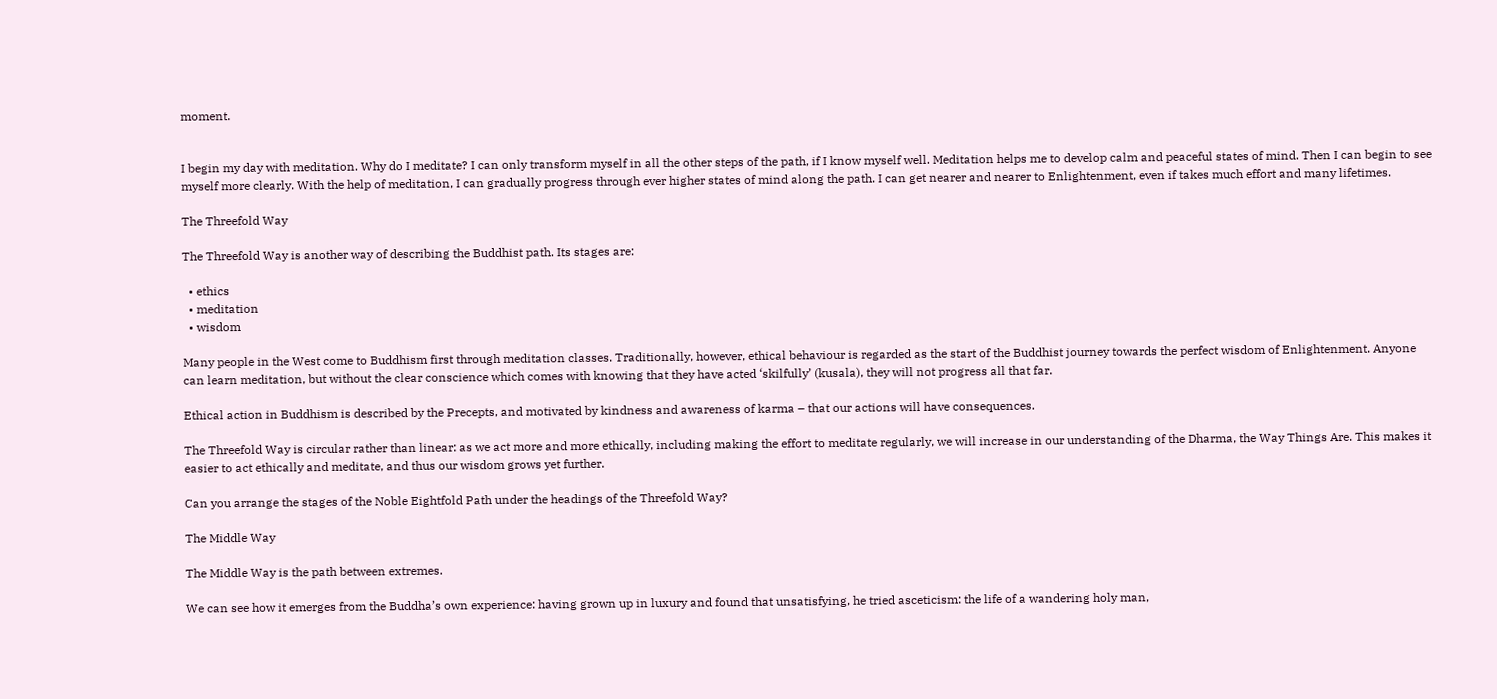moment.


I begin my day with meditation. Why do I meditate? I can only transform myself in all the other steps of the path, if I know myself well. Meditation helps me to develop calm and peaceful states of mind. Then I can begin to see myself more clearly. With the help of meditation, I can gradually progress through ever higher states of mind along the path. I can get nearer and nearer to Enlightenment, even if takes much effort and many lifetimes.

The Threefold Way

The Threefold Way is another way of describing the Buddhist path. Its stages are:

  • ethics
  • meditation
  • wisdom

Many people in the West come to Buddhism first through meditation classes. Traditionally, however, ethical behaviour is regarded as the start of the Buddhist journey towards the perfect wisdom of Enlightenment. Anyone can learn meditation, but without the clear conscience which comes with knowing that they have acted ‘skilfully’ (kusala), they will not progress all that far.

Ethical action in Buddhism is described by the Precepts, and motivated by kindness and awareness of karma – that our actions will have consequences.

The Threefold Way is circular rather than linear: as we act more and more ethically, including making the effort to meditate regularly, we will increase in our understanding of the Dharma, the Way Things Are. This makes it easier to act ethically and meditate, and thus our wisdom grows yet further.

Can you arrange the stages of the Noble Eightfold Path under the headings of the Threefold Way?

The Middle Way

The Middle Way is the path between extremes.

We can see how it emerges from the Buddha’s own experience: having grown up in luxury and found that unsatisfying, he tried asceticism: the life of a wandering holy man,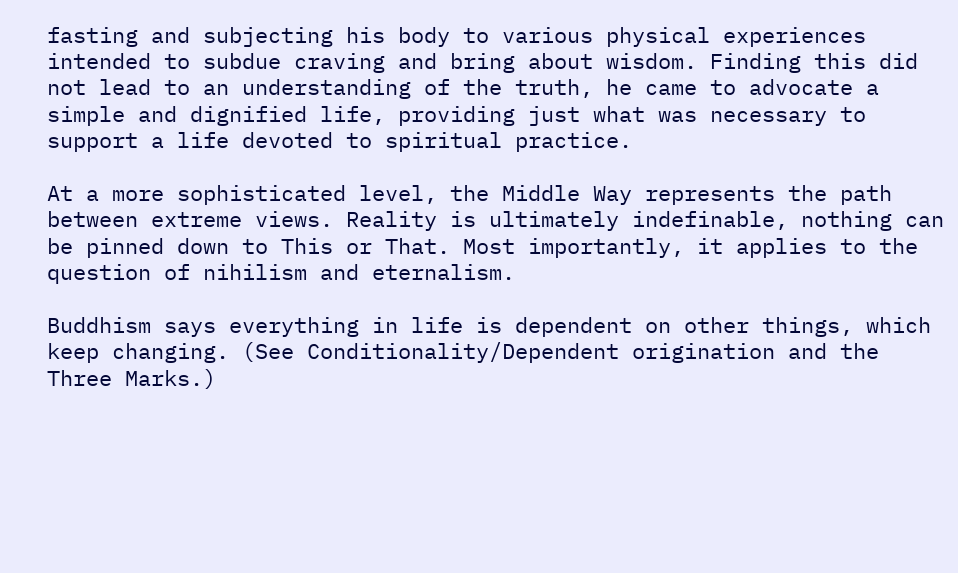fasting and subjecting his body to various physical experiences intended to subdue craving and bring about wisdom. Finding this did not lead to an understanding of the truth, he came to advocate a simple and dignified life, providing just what was necessary to support a life devoted to spiritual practice.

At a more sophisticated level, the Middle Way represents the path between extreme views. Reality is ultimately indefinable, nothing can be pinned down to This or That. Most importantly, it applies to the question of nihilism and eternalism.

Buddhism says everything in life is dependent on other things, which keep changing. (See Conditionality/Dependent origination and the Three Marks.)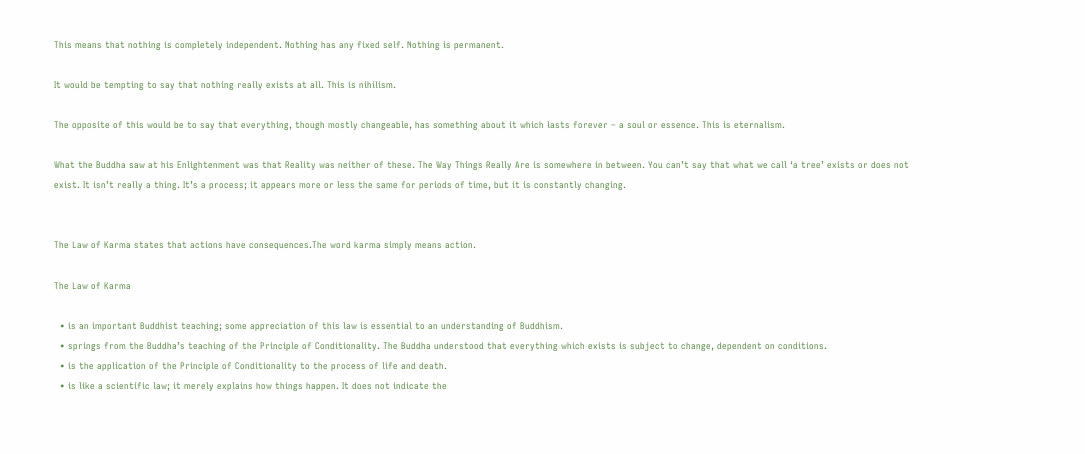This means that nothing is completely independent. Nothing has any fixed self. Nothing is permanent.

It would be tempting to say that nothing really exists at all. This is nihilism.

The opposite of this would be to say that everything, though mostly changeable, has something about it which lasts forever – a soul or essence. This is eternalism.

What the Buddha saw at his Enlightenment was that Reality was neither of these. The Way Things Really Are is somewhere in between. You can’t say that what we call ‘a tree’ exists or does not exist. It isn’t really a thing. It’s a process; it appears more or less the same for periods of time, but it is constantly changing.


The Law of Karma states that actions have consequences.The word karma simply means action.

The Law of Karma

  • is an important Buddhist teaching; some appreciation of this law is essential to an understanding of Buddhism.
  • springs from the Buddha’s teaching of the Principle of Conditionality. The Buddha understood that everything which exists is subject to change, dependent on conditions.
  • is the application of the Principle of Conditionality to the process of life and death.
  • is like a scientific law; it merely explains how things happen. It does not indicate the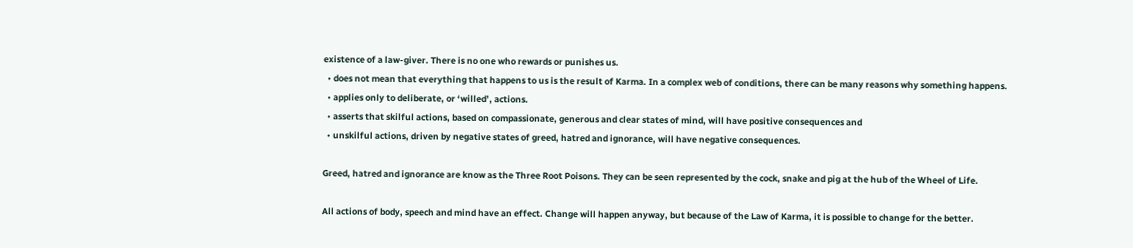existence of a law-giver. There is no one who rewards or punishes us.
  • does not mean that everything that happens to us is the result of Karma. In a complex web of conditions, there can be many reasons why something happens.
  • applies only to deliberate, or ‘willed’, actions.
  • asserts that skilful actions, based on compassionate, generous and clear states of mind, will have positive consequences and
  • unskilful actions, driven by negative states of greed, hatred and ignorance, will have negative consequences.

Greed, hatred and ignorance are know as the Three Root Poisons. They can be seen represented by the cock, snake and pig at the hub of the Wheel of Life.

All actions of body, speech and mind have an effect. Change will happen anyway, but because of the Law of Karma, it is possible to change for the better.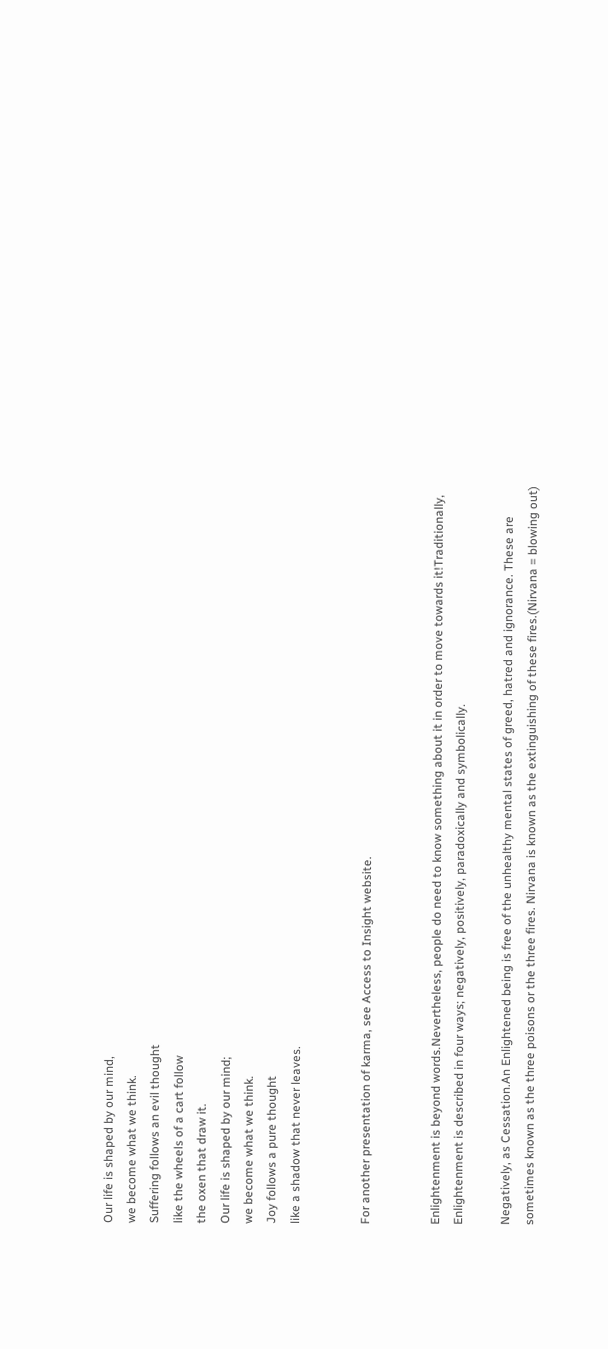Our life is shaped by our mind,
we become what we think.
Suffering follows an evil thought
like the wheels of a cart follow
the oxen that draw it.
Our life is shaped by our mind;
we become what we think.
Joy follows a pure thought
like a shadow that never leaves.


For another presentation of karma, see Access to Insight website.


Enlightenment is beyond words.Nevertheless, people do need to know something about it in order to move towards it!Traditionally, Enlightenment is described in four ways; negatively, positively, paradoxically and symbolically.

Negatively, as Cessation.An Enlightened being is free of the unhealthy mental states of greed, hatred and ignorance. These are sometimes known as the three poisons or the three fires. Nirvana is known as the extinguishing of these fires.(Nirvana = blowing out)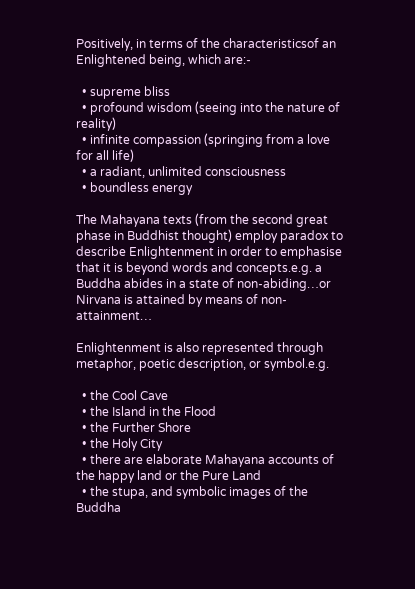Positively, in terms of the characteristicsof an Enlightened being, which are:-

  • supreme bliss
  • profound wisdom (seeing into the nature of reality)
  • infinite compassion (springing from a love for all life)
  • a radiant, unlimited consciousness
  • boundless energy

The Mahayana texts (from the second great phase in Buddhist thought) employ paradox to describe Enlightenment in order to emphasise that it is beyond words and concepts.e.g. a Buddha abides in a state of non-abiding…or
Nirvana is attained by means of non-attainment…

Enlightenment is also represented through metaphor, poetic description, or symbol.e.g.

  • the Cool Cave
  • the Island in the Flood
  • the Further Shore
  • the Holy City
  • there are elaborate Mahayana accounts of the happy land or the Pure Land
  • the stupa, and symbolic images of the Buddha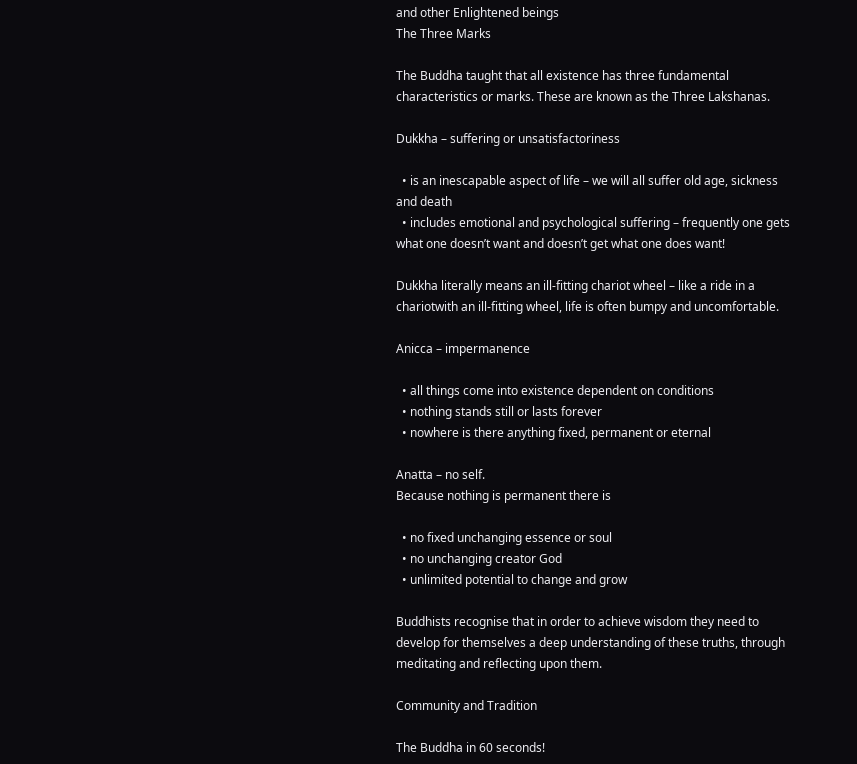and other Enlightened beings
The Three Marks

The Buddha taught that all existence has three fundamental characteristics or marks. These are known as the Three Lakshanas.

Dukkha – suffering or unsatisfactoriness

  • is an inescapable aspect of life – we will all suffer old age, sickness and death
  • includes emotional and psychological suffering – frequently one gets what one doesn’t want and doesn’t get what one does want!

Dukkha literally means an ill-fitting chariot wheel – like a ride in a chariotwith an ill-fitting wheel, life is often bumpy and uncomfortable.

Anicca – impermanence

  • all things come into existence dependent on conditions
  • nothing stands still or lasts forever
  • nowhere is there anything fixed, permanent or eternal

Anatta – no self.
Because nothing is permanent there is

  • no fixed unchanging essence or soul
  • no unchanging creator God
  • unlimited potential to change and grow

Buddhists recognise that in order to achieve wisdom they need to develop for themselves a deep understanding of these truths, through meditating and reflecting upon them.

Community and Tradition

The Buddha in 60 seconds!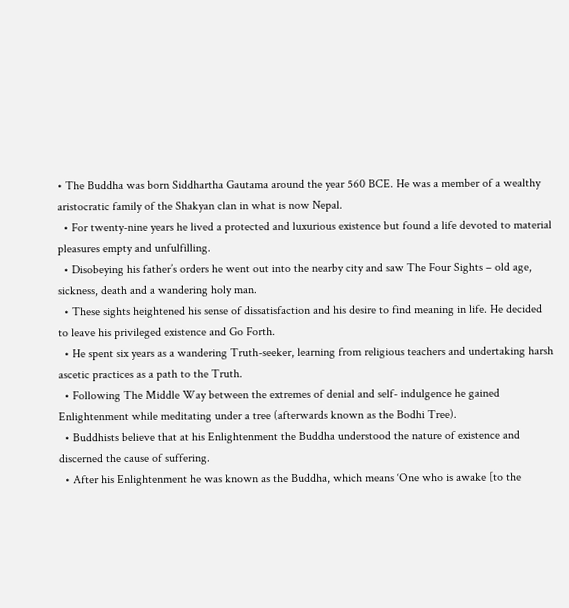• The Buddha was born Siddhartha Gautama around the year 560 BCE. He was a member of a wealthy aristocratic family of the Shakyan clan in what is now Nepal.
  • For twenty-nine years he lived a protected and luxurious existence but found a life devoted to material pleasures empty and unfulfilling.
  • Disobeying his father’s orders he went out into the nearby city and saw The Four Sights – old age, sickness, death and a wandering holy man.
  • These sights heightened his sense of dissatisfaction and his desire to find meaning in life. He decided to leave his privileged existence and Go Forth.
  • He spent six years as a wandering Truth-seeker, learning from religious teachers and undertaking harsh ascetic practices as a path to the Truth.
  • Following The Middle Way between the extremes of denial and self- indulgence he gained Enlightenment while meditating under a tree (afterwards known as the Bodhi Tree).
  • Buddhists believe that at his Enlightenment the Buddha understood the nature of existence and discerned the cause of suffering.
  • After his Enlightenment he was known as the Buddha, which means ‘One who is awake [to the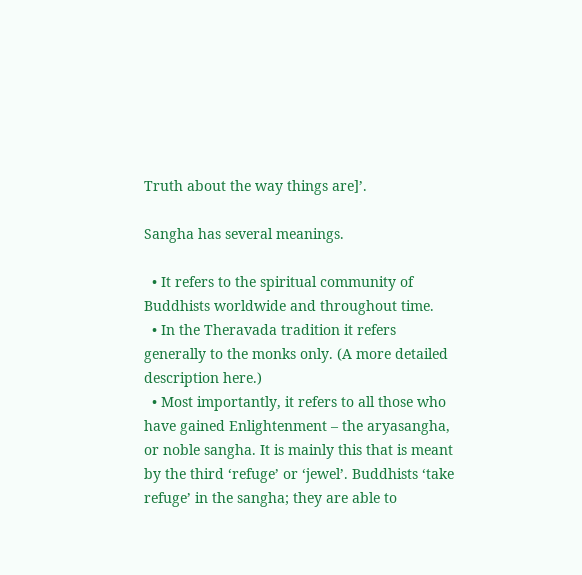Truth about the way things are]’.

Sangha has several meanings.

  • It refers to the spiritual community of Buddhists worldwide and throughout time.
  • In the Theravada tradition it refers generally to the monks only. (A more detailed description here.)
  • Most importantly, it refers to all those who have gained Enlightenment – the aryasangha, or noble sangha. It is mainly this that is meant by the third ‘refuge’ or ‘jewel’. Buddhists ‘take refuge’ in the sangha; they are able to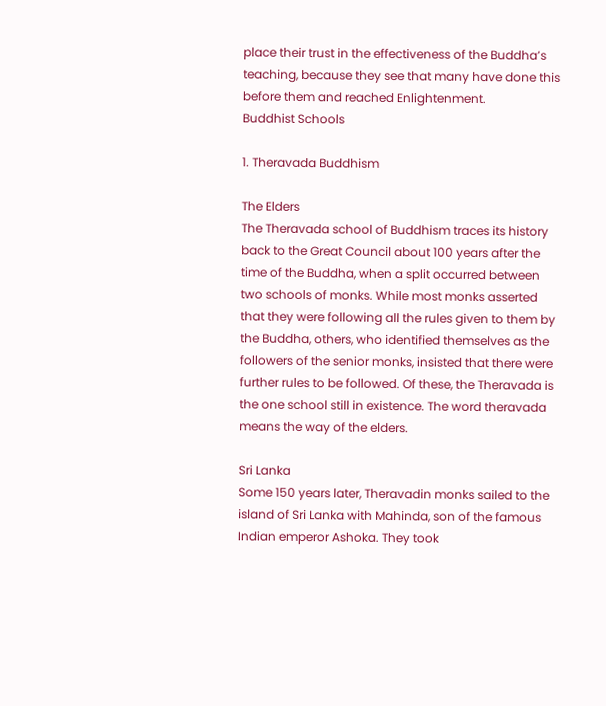place their trust in the effectiveness of the Buddha’s teaching, because they see that many have done this before them and reached Enlightenment.
Buddhist Schools

1. Theravada Buddhism

The Elders
The Theravada school of Buddhism traces its history back to the Great Council about 100 years after the time of the Buddha, when a split occurred between two schools of monks. While most monks asserted that they were following all the rules given to them by the Buddha, others, who identified themselves as the followers of the senior monks, insisted that there were further rules to be followed. Of these, the Theravada is the one school still in existence. The word theravada means the way of the elders.

Sri Lanka
Some 150 years later, Theravadin monks sailed to the island of Sri Lanka with Mahinda, son of the famous Indian emperor Ashoka. They took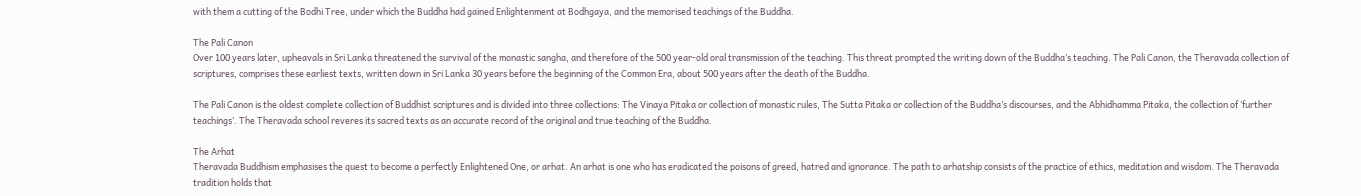with them a cutting of the Bodhi Tree, under which the Buddha had gained Enlightenment at Bodhgaya, and the memorised teachings of the Buddha.

The Pali Canon
Over 100 years later, upheavals in Sri Lanka threatened the survival of the monastic sangha, and therefore of the 500 year-old oral transmission of the teaching. This threat prompted the writing down of the Buddha’s teaching. The Pali Canon, the Theravada collection of scriptures, comprises these earliest texts, written down in Sri Lanka 30 years before the beginning of the Common Era, about 500 years after the death of the Buddha.

The Pali Canon is the oldest complete collection of Buddhist scriptures and is divided into three collections: The Vinaya Pitaka or collection of monastic rules, The Sutta Pitaka or collection of the Buddha’s discourses, and the Abhidhamma Pitaka, the collection of ‘further teachings’. The Theravada school reveres its sacred texts as an accurate record of the original and true teaching of the Buddha.

The Arhat
Theravada Buddhism emphasises the quest to become a perfectly Enlightened One, or arhat. An arhat is one who has eradicated the poisons of greed, hatred and ignorance. The path to arhatship consists of the practice of ethics, meditation and wisdom. The Theravada tradition holds that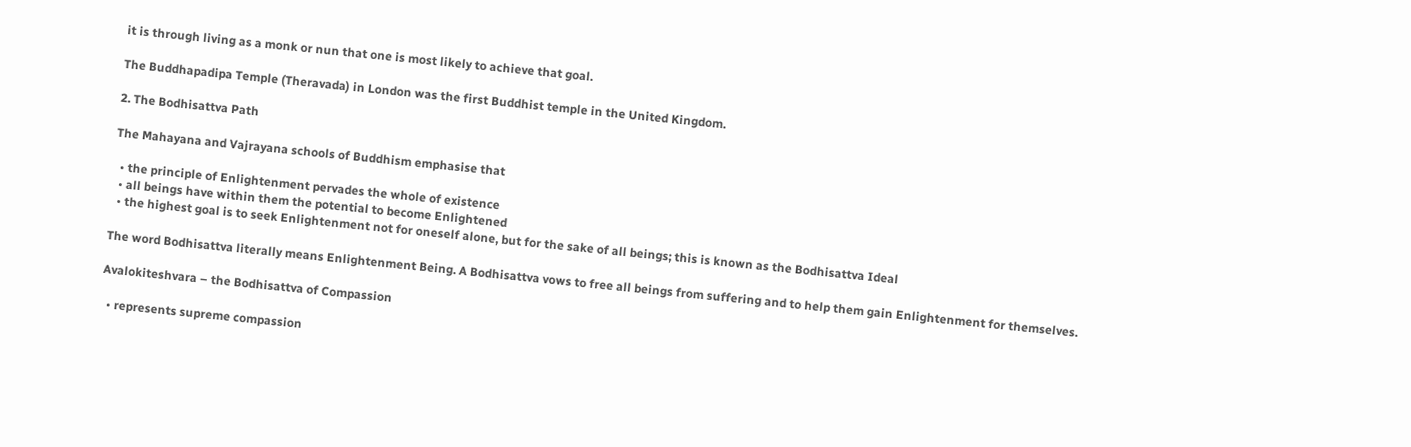it is through living as a monk or nun that one is most likely to achieve that goal.

The Buddhapadipa Temple (Theravada) in London was the first Buddhist temple in the United Kingdom.

2. The Bodhisattva Path

The Mahayana and Vajrayana schools of Buddhism emphasise that

  • the principle of Enlightenment pervades the whole of existence
  • all beings have within them the potential to become Enlightened
  • the highest goal is to seek Enlightenment not for oneself alone, but for the sake of all beings; this is known as the Bodhisattva Ideal

The word Bodhisattva literally means Enlightenment Being. A Bodhisattva vows to free all beings from suffering and to help them gain Enlightenment for themselves.

Avalokiteshvara – the Bodhisattva of Compassion

  • represents supreme compassion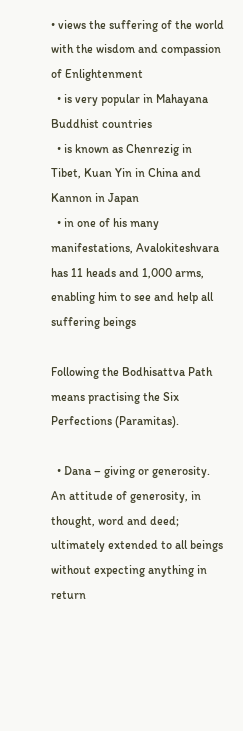• views the suffering of the world with the wisdom and compassion of Enlightenment
  • is very popular in Mahayana Buddhist countries
  • is known as Chenrezig in Tibet, Kuan Yin in China and Kannon in Japan
  • in one of his many manifestations, Avalokiteshvara has 11 heads and 1,000 arms, enabling him to see and help all suffering beings

Following the Bodhisattva Path means practising the Six Perfections (Paramitas).

  • Dana – giving or generosity. An attitude of generosity, in thought, word and deed; ultimately extended to all beings without expecting anything in return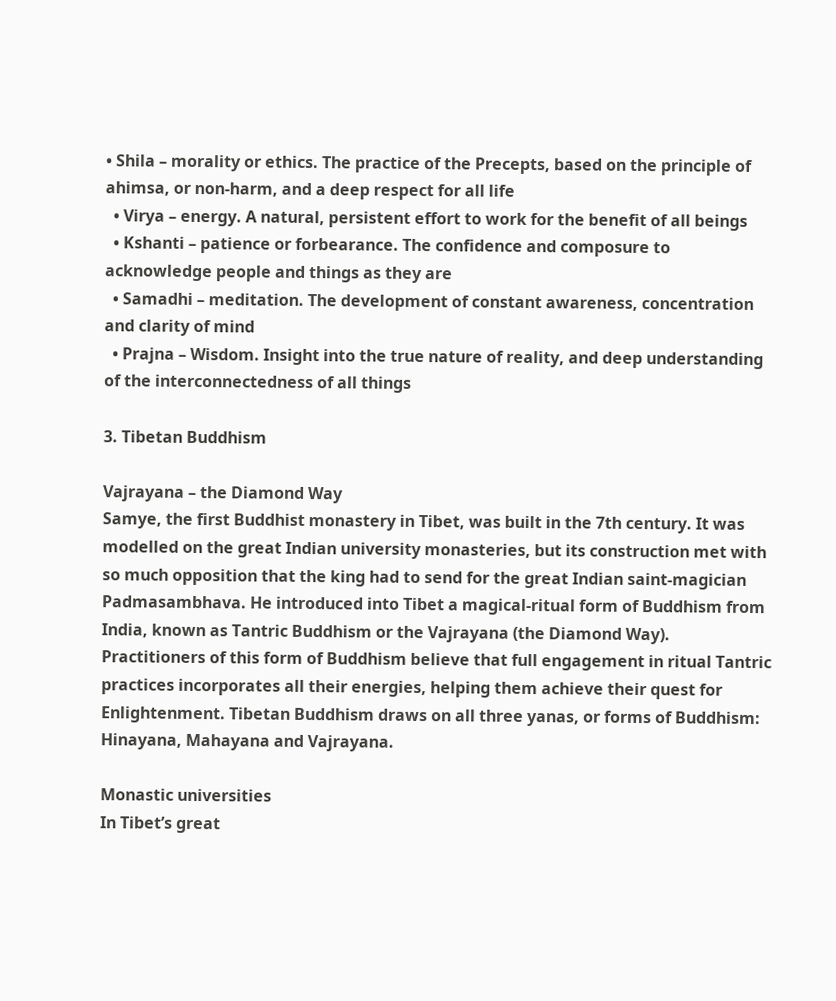• Shila – morality or ethics. The practice of the Precepts, based on the principle of ahimsa, or non-harm, and a deep respect for all life
  • Virya – energy. A natural, persistent effort to work for the benefit of all beings
  • Kshanti – patience or forbearance. The confidence and composure to acknowledge people and things as they are
  • Samadhi – meditation. The development of constant awareness, concentration and clarity of mind
  • Prajna – Wisdom. Insight into the true nature of reality, and deep understanding of the interconnectedness of all things

3. Tibetan Buddhism

Vajrayana – the Diamond Way
Samye, the first Buddhist monastery in Tibet, was built in the 7th century. It was modelled on the great Indian university monasteries, but its construction met with so much opposition that the king had to send for the great Indian saint-magician Padmasambhava. He introduced into Tibet a magical-ritual form of Buddhism from India, known as Tantric Buddhism or the Vajrayana (the Diamond Way). Practitioners of this form of Buddhism believe that full engagement in ritual Tantric practices incorporates all their energies, helping them achieve their quest for Enlightenment. Tibetan Buddhism draws on all three yanas, or forms of Buddhism: Hinayana, Mahayana and Vajrayana.

Monastic universities
In Tibet’s great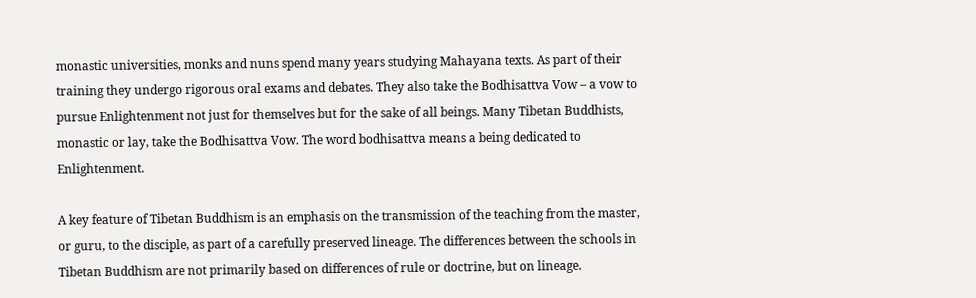monastic universities, monks and nuns spend many years studying Mahayana texts. As part of their training they undergo rigorous oral exams and debates. They also take the Bodhisattva Vow – a vow to pursue Enlightenment not just for themselves but for the sake of all beings. Many Tibetan Buddhists, monastic or lay, take the Bodhisattva Vow. The word bodhisattva means a being dedicated to Enlightenment.

A key feature of Tibetan Buddhism is an emphasis on the transmission of the teaching from the master, or guru, to the disciple, as part of a carefully preserved lineage. The differences between the schools in Tibetan Buddhism are not primarily based on differences of rule or doctrine, but on lineage.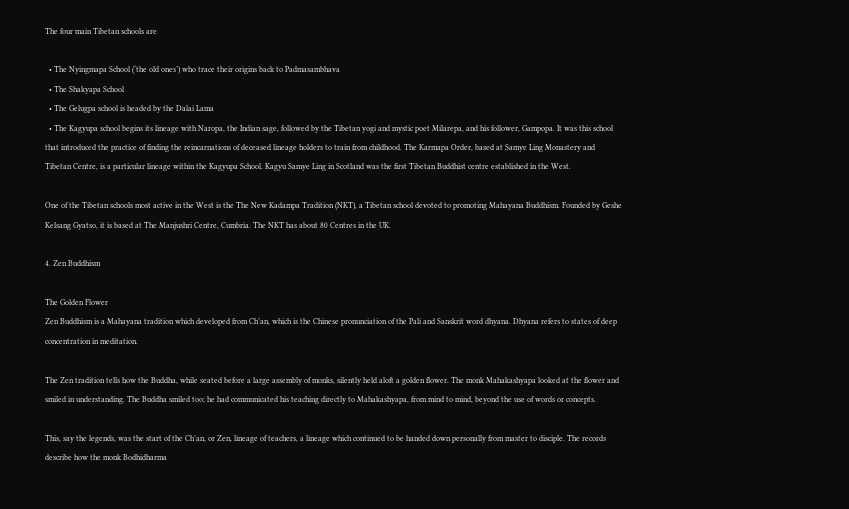The four main Tibetan schools are

  • The Nyingmapa School (‘the old ones’) who trace their origins back to Padmasambhava
  • The Shakyapa School
  • The Gelugpa school is headed by the Dalai Lama
  • The Kagyupa school begins its lineage with Naropa, the Indian sage, followed by the Tibetan yogi and mystic poet Milarepa, and his follower, Gampopa. It was this school that introduced the practice of finding the reincarnations of deceased lineage holders to train from childhood. The Karmapa Order, based at Samye Ling Monastery and Tibetan Centre, is a particular lineage within the Kagyupa School. Kagyu Samye Ling in Scotland was the first Tibetan Buddhist centre established in the West.

One of the Tibetan schools most active in the West is the The New Kadampa Tradition (NKT), a Tibetan school devoted to promoting Mahayana Buddhism. Founded by Geshe Kelsang Gyatso, it is based at The Manjushri Centre, Cumbria. The NKT has about 80 Centres in the UK.

4. Zen Buddhism

The Golden Flower
Zen Buddhism is a Mahayana tradition which developed from Ch’an, which is the Chinese pronunciation of the Pali and Sanskrit word dhyana. Dhyana refers to states of deep concentration in meditation.

The Zen tradition tells how the Buddha, while seated before a large assembly of monks, silently held aloft a golden flower. The monk Mahakashyapa looked at the flower and smiled in understanding. The Buddha smiled too; he had communicated his teaching directly to Mahakashyapa, from mind to mind, beyond the use of words or concepts.

This, say the legends, was the start of the Ch’an, or Zen, lineage of teachers, a lineage which continued to be handed down personally from master to disciple. The records describe how the monk Bodhidharma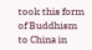took this form of Buddhism to China in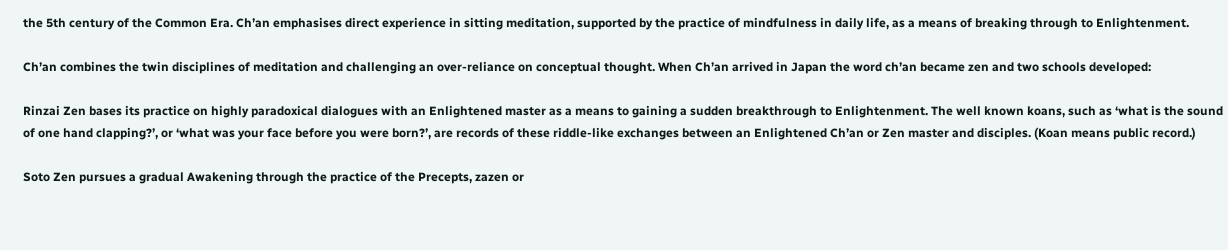the 5th century of the Common Era. Ch’an emphasises direct experience in sitting meditation, supported by the practice of mindfulness in daily life, as a means of breaking through to Enlightenment.

Ch’an combines the twin disciplines of meditation and challenging an over-reliance on conceptual thought. When Ch’an arrived in Japan the word ch’an became zen and two schools developed:

Rinzai Zen bases its practice on highly paradoxical dialogues with an Enlightened master as a means to gaining a sudden breakthrough to Enlightenment. The well known koans, such as ‘what is the sound of one hand clapping?’, or ‘what was your face before you were born?’, are records of these riddle-like exchanges between an Enlightened Ch’an or Zen master and disciples. (Koan means public record.)

Soto Zen pursues a gradual Awakening through the practice of the Precepts, zazen or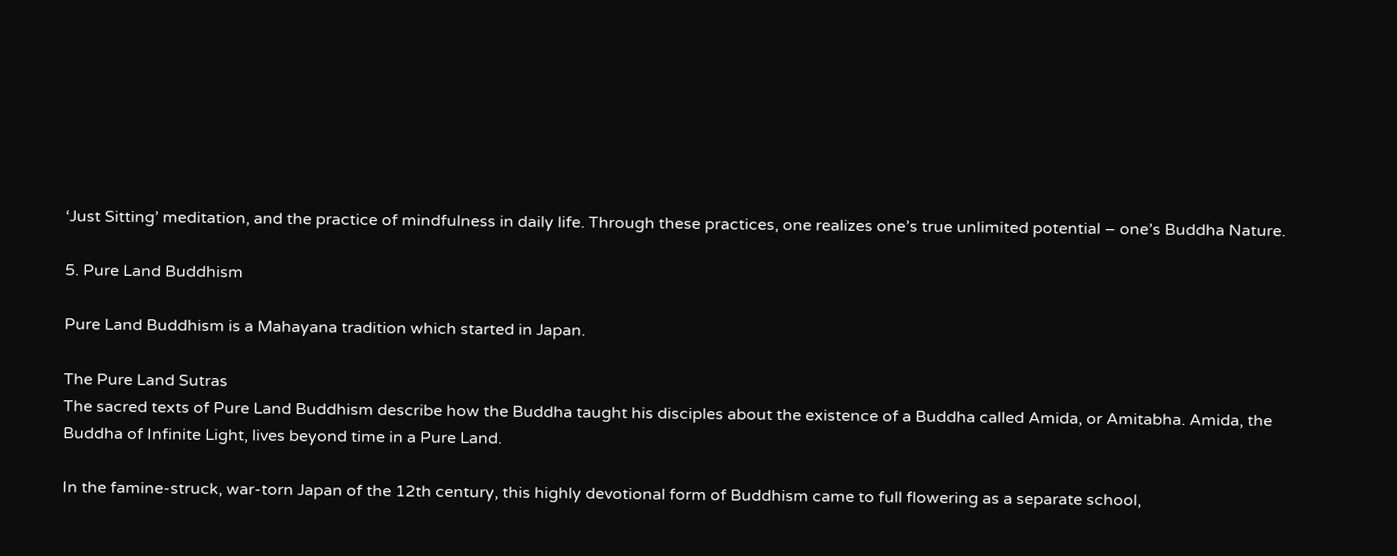‘Just Sitting’ meditation, and the practice of mindfulness in daily life. Through these practices, one realizes one’s true unlimited potential – one’s Buddha Nature.

5. Pure Land Buddhism

Pure Land Buddhism is a Mahayana tradition which started in Japan.

The Pure Land Sutras
The sacred texts of Pure Land Buddhism describe how the Buddha taught his disciples about the existence of a Buddha called Amida, or Amitabha. Amida, the Buddha of Infinite Light, lives beyond time in a Pure Land.

In the famine-struck, war-torn Japan of the 12th century, this highly devotional form of Buddhism came to full flowering as a separate school,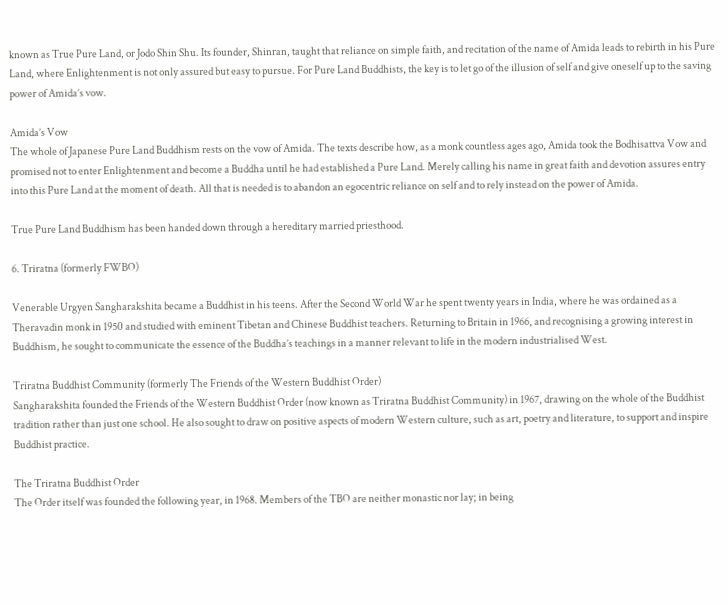known as True Pure Land, or Jodo Shin Shu. Its founder, Shinran, taught that reliance on simple faith, and recitation of the name of Amida leads to rebirth in his Pure Land, where Enlightenment is not only assured but easy to pursue. For Pure Land Buddhists, the key is to let go of the illusion of self and give oneself up to the saving power of Amida’s vow.

Amida’s Vow
The whole of Japanese Pure Land Buddhism rests on the vow of Amida. The texts describe how, as a monk countless ages ago, Amida took the Bodhisattva Vow and promised not to enter Enlightenment and become a Buddha until he had established a Pure Land. Merely calling his name in great faith and devotion assures entry into this Pure Land at the moment of death. All that is needed is to abandon an egocentric reliance on self and to rely instead on the power of Amida.

True Pure Land Buddhism has been handed down through a hereditary married priesthood.

6. Triratna (formerly FWBO)

Venerable Urgyen Sangharakshita became a Buddhist in his teens. After the Second World War he spent twenty years in India, where he was ordained as a Theravadin monk in 1950 and studied with eminent Tibetan and Chinese Buddhist teachers. Returning to Britain in 1966, and recognising a growing interest in Buddhism, he sought to communicate the essence of the Buddha’s teachings in a manner relevant to life in the modern industrialised West.

Triratna Buddhist Community (formerly The Friends of the Western Buddhist Order)
Sangharakshita founded the Friends of the Western Buddhist Order (now known as Triratna Buddhist Community) in 1967, drawing on the whole of the Buddhist tradition rather than just one school. He also sought to draw on positive aspects of modern Western culture, such as art, poetry and literature, to support and inspire Buddhist practice.

The Triratna Buddhist Order
The Order itself was founded the following year, in 1968. Members of the TBO are neither monastic nor lay; in being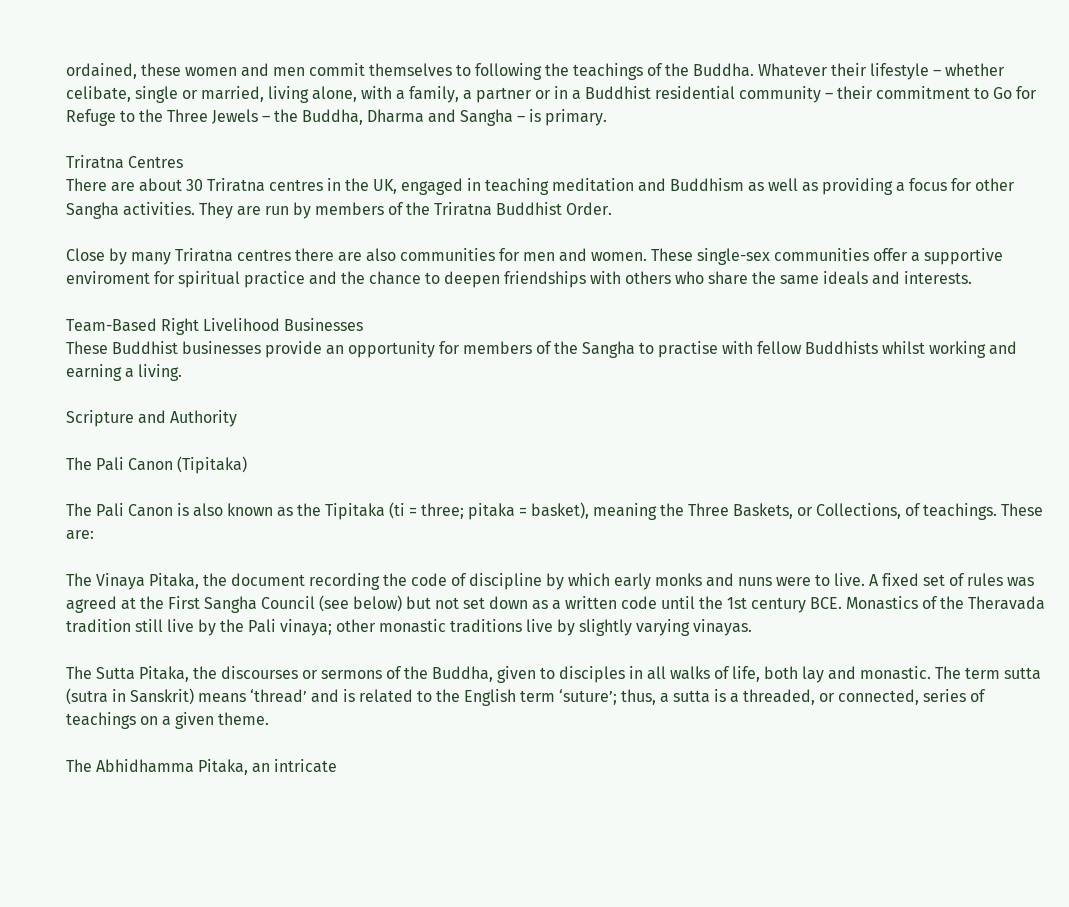ordained, these women and men commit themselves to following the teachings of the Buddha. Whatever their lifestyle – whether celibate, single or married, living alone, with a family, a partner or in a Buddhist residential community – their commitment to Go for Refuge to the Three Jewels – the Buddha, Dharma and Sangha – is primary.

Triratna Centres
There are about 30 Triratna centres in the UK, engaged in teaching meditation and Buddhism as well as providing a focus for other Sangha activities. They are run by members of the Triratna Buddhist Order.

Close by many Triratna centres there are also communities for men and women. These single-sex communities offer a supportive enviroment for spiritual practice and the chance to deepen friendships with others who share the same ideals and interests.

Team-Based Right Livelihood Businesses
These Buddhist businesses provide an opportunity for members of the Sangha to practise with fellow Buddhists whilst working and earning a living.

Scripture and Authority

The Pali Canon (Tipitaka)

The Pali Canon is also known as the Tipitaka (ti = three; pitaka = basket), meaning the Three Baskets, or Collections, of teachings. These are:

The Vinaya Pitaka, the document recording the code of discipline by which early monks and nuns were to live. A fixed set of rules was agreed at the First Sangha Council (see below) but not set down as a written code until the 1st century BCE. Monastics of the Theravada tradition still live by the Pali vinaya; other monastic traditions live by slightly varying vinayas.

The Sutta Pitaka, the discourses or sermons of the Buddha, given to disciples in all walks of life, both lay and monastic. The term sutta (sutra in Sanskrit) means ‘thread’ and is related to the English term ‘suture’; thus, a sutta is a threaded, or connected, series of teachings on a given theme.

The Abhidhamma Pitaka, an intricate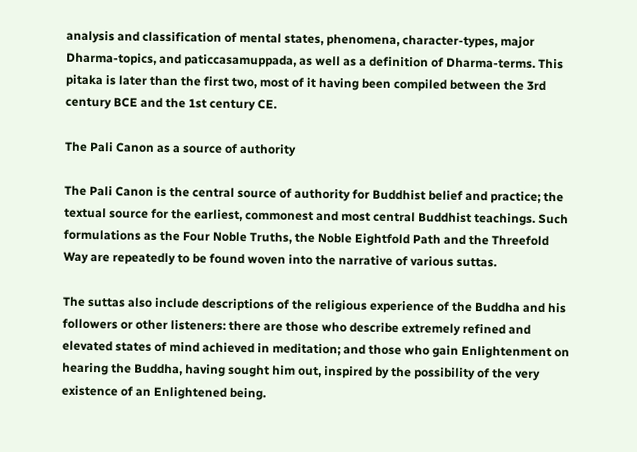analysis and classification of mental states, phenomena, character-types, major Dharma-topics, and paticcasamuppada, as well as a definition of Dharma-terms. This pitaka is later than the first two, most of it having been compiled between the 3rd century BCE and the 1st century CE.

The Pali Canon as a source of authority

The Pali Canon is the central source of authority for Buddhist belief and practice; the textual source for the earliest, commonest and most central Buddhist teachings. Such formulations as the Four Noble Truths, the Noble Eightfold Path and the Threefold Way are repeatedly to be found woven into the narrative of various suttas.

The suttas also include descriptions of the religious experience of the Buddha and his followers or other listeners: there are those who describe extremely refined and elevated states of mind achieved in meditation; and those who gain Enlightenment on hearing the Buddha, having sought him out, inspired by the possibility of the very existence of an Enlightened being.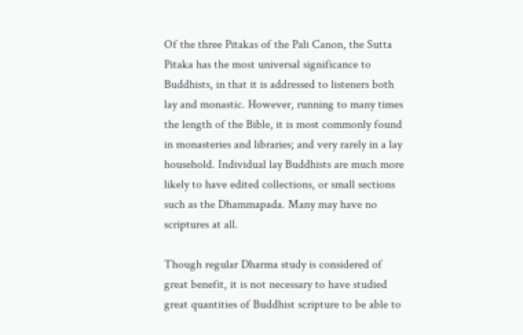Of the three Pitakas of the Pali Canon, the Sutta Pitaka has the most universal significance to Buddhists, in that it is addressed to listeners both lay and monastic. However, running to many times the length of the Bible, it is most commonly found in monasteries and libraries; and very rarely in a lay household. Individual lay Buddhists are much more likely to have edited collections, or small sections such as the Dhammapada. Many may have no scriptures at all.

Though regular Dharma study is considered of great benefit, it is not necessary to have studied great quantities of Buddhist scripture to be able to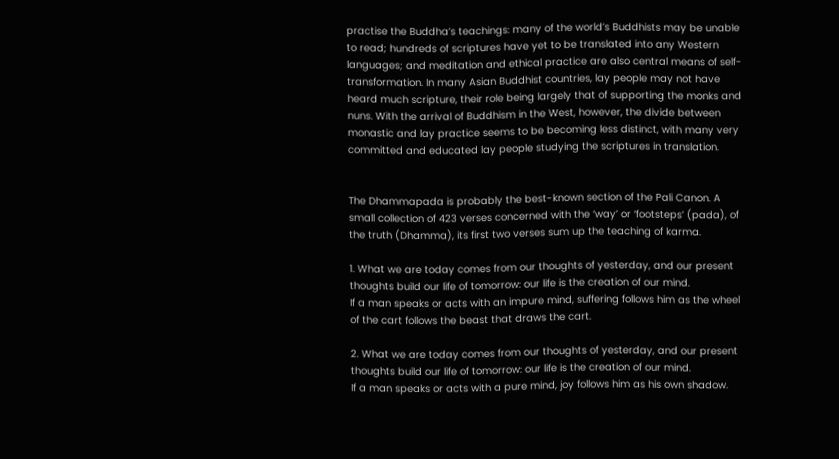practise the Buddha’s teachings: many of the world’s Buddhists may be unable to read; hundreds of scriptures have yet to be translated into any Western languages; and meditation and ethical practice are also central means of self-transformation. In many Asian Buddhist countries, lay people may not have heard much scripture, their role being largely that of supporting the monks and nuns. With the arrival of Buddhism in the West, however, the divide between monastic and lay practice seems to be becoming less distinct, with many very committed and educated lay people studying the scriptures in translation.


The Dhammapada is probably the best-known section of the Pali Canon. A small collection of 423 verses concerned with the ‘way’ or ‘footsteps’ (pada), of the truth (Dhamma), its first two verses sum up the teaching of karma.

1. What we are today comes from our thoughts of yesterday, and our present thoughts build our life of tomorrow: our life is the creation of our mind.
If a man speaks or acts with an impure mind, suffering follows him as the wheel of the cart follows the beast that draws the cart.

2. What we are today comes from our thoughts of yesterday, and our present thoughts build our life of tomorrow: our life is the creation of our mind.
If a man speaks or acts with a pure mind, joy follows him as his own shadow.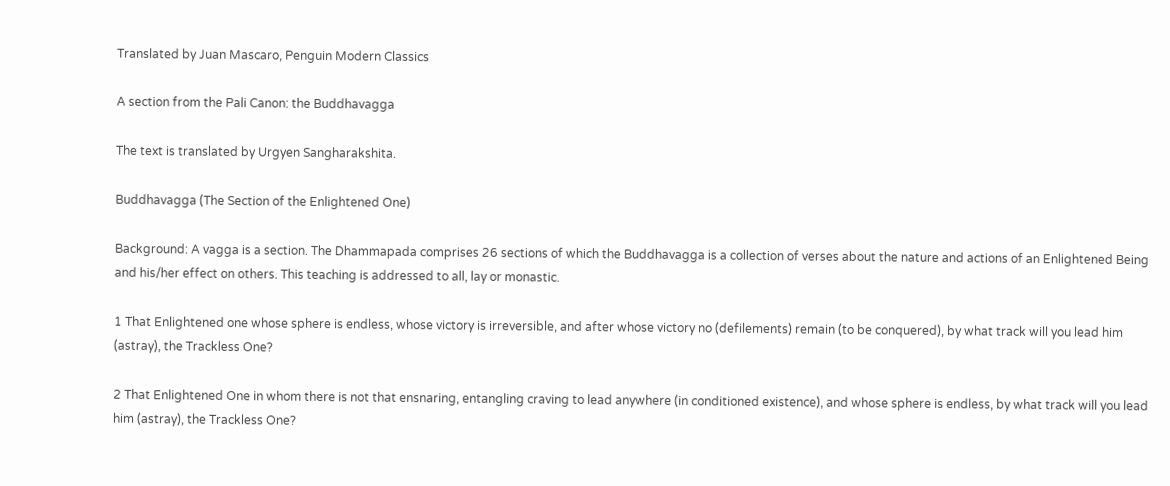Translated by Juan Mascaro, Penguin Modern Classics

A section from the Pali Canon: the Buddhavagga

The text is translated by Urgyen Sangharakshita.

Buddhavagga (The Section of the Enlightened One)

Background: A vagga is a section. The Dhammapada comprises 26 sections of which the Buddhavagga is a collection of verses about the nature and actions of an Enlightened Being and his/her effect on others. This teaching is addressed to all, lay or monastic.

1 That Enlightened one whose sphere is endless, whose victory is irreversible, and after whose victory no (defilements) remain (to be conquered), by what track will you lead him (astray), the Trackless One?

2 That Enlightened One in whom there is not that ensnaring, entangling craving to lead anywhere (in conditioned existence), and whose sphere is endless, by what track will you lead him (astray), the Trackless One?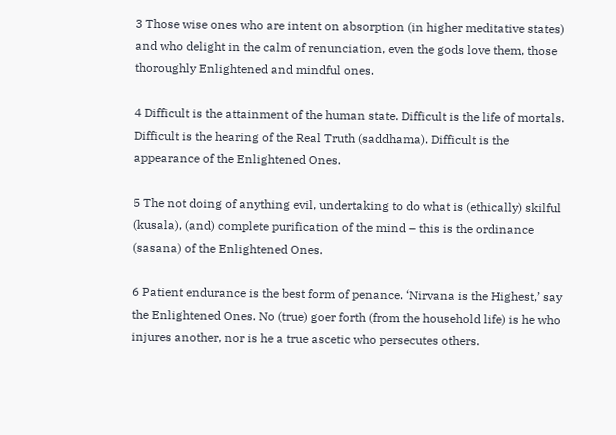3 Those wise ones who are intent on absorption (in higher meditative states) and who delight in the calm of renunciation, even the gods love them, those thoroughly Enlightened and mindful ones.

4 Difficult is the attainment of the human state. Difficult is the life of mortals. Difficult is the hearing of the Real Truth (saddhama). Difficult is the appearance of the Enlightened Ones.

5 The not doing of anything evil, undertaking to do what is (ethically) skilful (kusala), (and) complete purification of the mind – this is the ordinance (sasana) of the Enlightened Ones.

6 Patient endurance is the best form of penance. ‘Nirvana is the Highest,’ say the Enlightened Ones. No (true) goer forth (from the household life) is he who injures another, nor is he a true ascetic who persecutes others.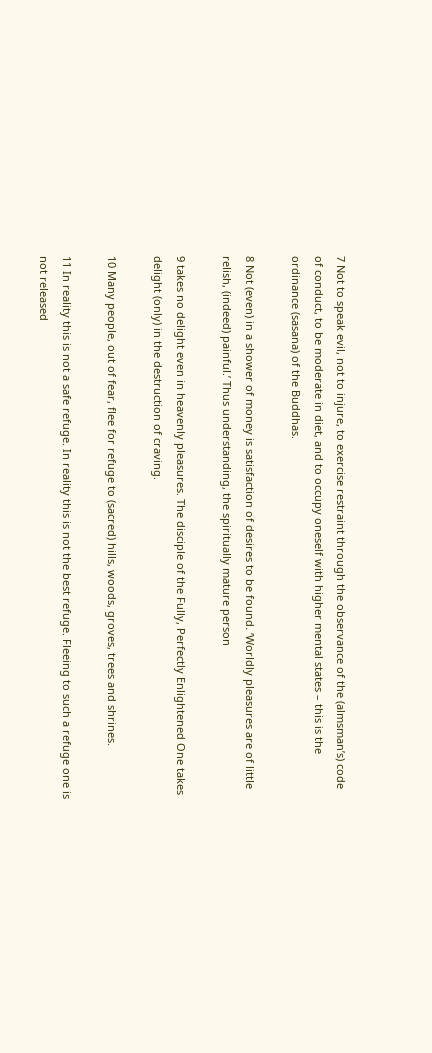7 Not to speak evil, not to injure, to exercise restraint through the observance of the (almsman’s) code of conduct, to be moderate in diet, and to occupy oneself with higher mental states – this is the ordinance (sasana) of the Buddhas.

8 Not (even) in a shower of money is satisfaction of desires to be found. ‘Worldly pleasures are of little relish, (indeed) painful.’ Thus understanding, the spiritually mature person

9 takes no delight even in heavenly pleasures. The disciple of the Fully, Perfectly Enlightened One takes delight (only) in the destruction of craving.

10 Many people, out of fear, flee for refuge to (sacred) hills, woods, groves, trees and shrines.

11 In reality this is not a safe refuge. In reality this is not the best refuge. Fleeing to such a refuge one is not released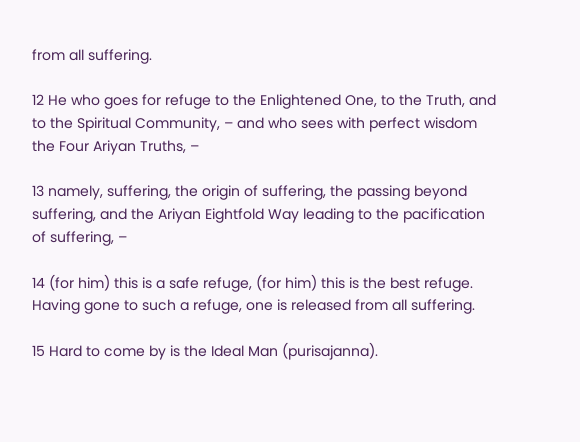from all suffering.

12 He who goes for refuge to the Enlightened One, to the Truth, and to the Spiritual Community, – and who sees with perfect wisdom the Four Ariyan Truths, –

13 namely, suffering, the origin of suffering, the passing beyond suffering, and the Ariyan Eightfold Way leading to the pacification of suffering, –

14 (for him) this is a safe refuge, (for him) this is the best refuge. Having gone to such a refuge, one is released from all suffering.

15 Hard to come by is the Ideal Man (purisajanna).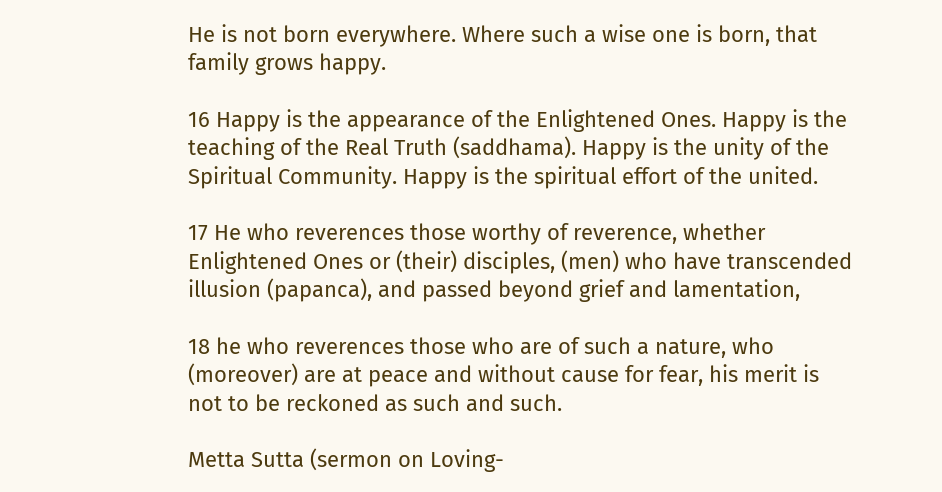He is not born everywhere. Where such a wise one is born, that family grows happy.

16 Happy is the appearance of the Enlightened Ones. Happy is the teaching of the Real Truth (saddhama). Happy is the unity of the Spiritual Community. Happy is the spiritual effort of the united.

17 He who reverences those worthy of reverence, whether Enlightened Ones or (their) disciples, (men) who have transcended illusion (papanca), and passed beyond grief and lamentation,

18 he who reverences those who are of such a nature, who (moreover) are at peace and without cause for fear, his merit is not to be reckoned as such and such.

Metta Sutta (sermon on Loving-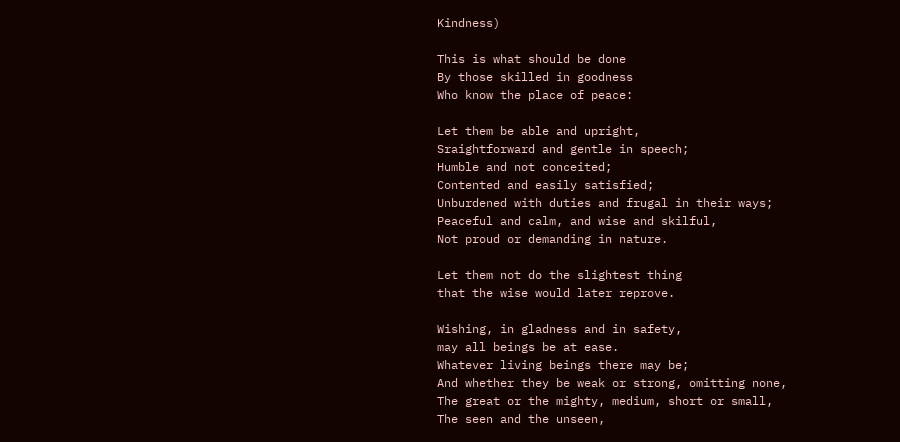Kindness)

This is what should be done
By those skilled in goodness
Who know the place of peace:

Let them be able and upright,
Sraightforward and gentle in speech;
Humble and not conceited;
Contented and easily satisfied;
Unburdened with duties and frugal in their ways;
Peaceful and calm, and wise and skilful,
Not proud or demanding in nature.

Let them not do the slightest thing
that the wise would later reprove.

Wishing, in gladness and in safety,
may all beings be at ease.
Whatever living beings there may be;
And whether they be weak or strong, omitting none,
The great or the mighty, medium, short or small,
The seen and the unseen,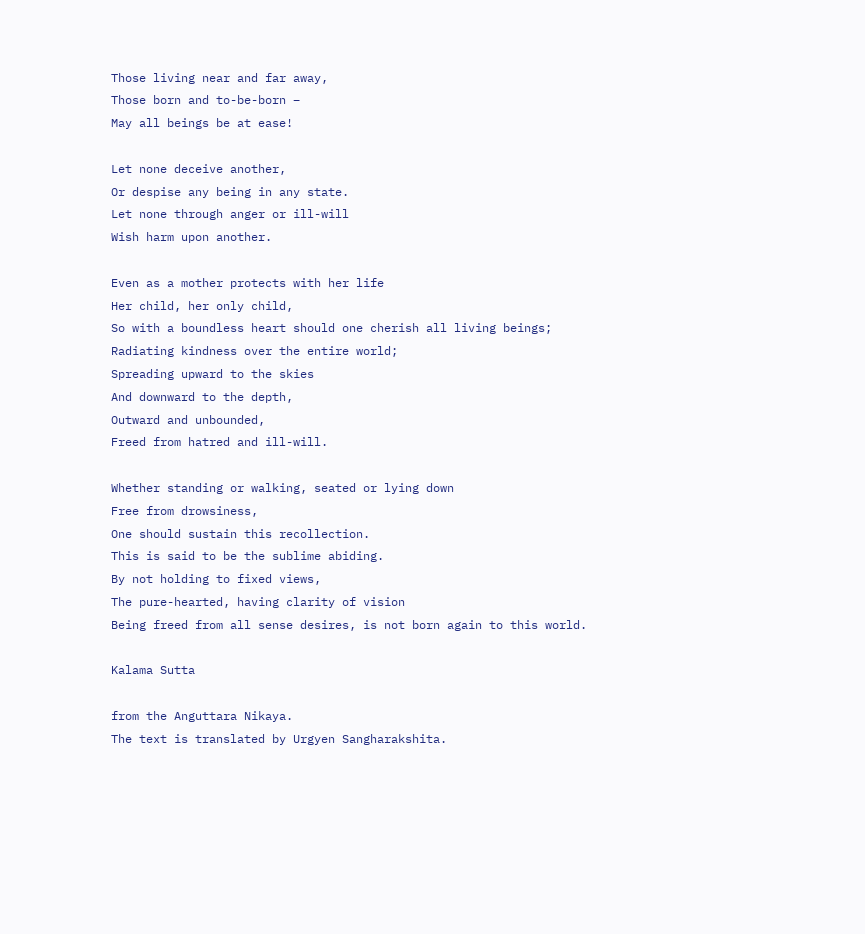Those living near and far away,
Those born and to-be-born –
May all beings be at ease!

Let none deceive another,
Or despise any being in any state.
Let none through anger or ill-will
Wish harm upon another.

Even as a mother protects with her life
Her child, her only child,
So with a boundless heart should one cherish all living beings;
Radiating kindness over the entire world;
Spreading upward to the skies
And downward to the depth,
Outward and unbounded,
Freed from hatred and ill-will.

Whether standing or walking, seated or lying down
Free from drowsiness,
One should sustain this recollection.
This is said to be the sublime abiding.
By not holding to fixed views,
The pure-hearted, having clarity of vision
Being freed from all sense desires, is not born again to this world.

Kalama Sutta

from the Anguttara Nikaya.
The text is translated by Urgyen Sangharakshita.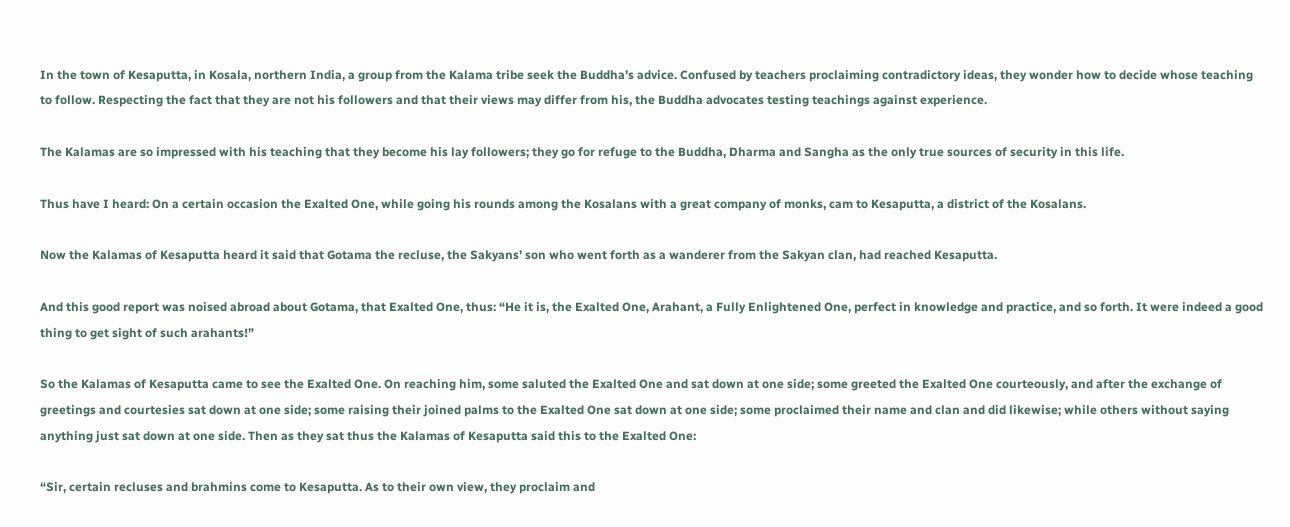In the town of Kesaputta, in Kosala, northern India, a group from the Kalama tribe seek the Buddha’s advice. Confused by teachers proclaiming contradictory ideas, they wonder how to decide whose teaching to follow. Respecting the fact that they are not his followers and that their views may differ from his, the Buddha advocates testing teachings against experience.

The Kalamas are so impressed with his teaching that they become his lay followers; they go for refuge to the Buddha, Dharma and Sangha as the only true sources of security in this life.

Thus have I heard: On a certain occasion the Exalted One, while going his rounds among the Kosalans with a great company of monks, cam to Kesaputta, a district of the Kosalans.

Now the Kalamas of Kesaputta heard it said that Gotama the recluse, the Sakyans’ son who went forth as a wanderer from the Sakyan clan, had reached Kesaputta.

And this good report was noised abroad about Gotama, that Exalted One, thus: “He it is, the Exalted One, Arahant, a Fully Enlightened One, perfect in knowledge and practice, and so forth. It were indeed a good thing to get sight of such arahants!”

So the Kalamas of Kesaputta came to see the Exalted One. On reaching him, some saluted the Exalted One and sat down at one side; some greeted the Exalted One courteously, and after the exchange of greetings and courtesies sat down at one side; some raising their joined palms to the Exalted One sat down at one side; some proclaimed their name and clan and did likewise; while others without saying anything just sat down at one side. Then as they sat thus the Kalamas of Kesaputta said this to the Exalted One:

“Sir, certain recluses and brahmins come to Kesaputta. As to their own view, they proclaim and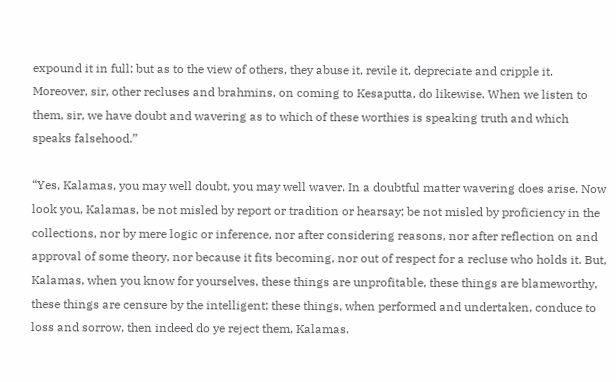expound it in full; but as to the view of others, they abuse it, revile it, depreciate and cripple it. Moreover, sir, other recluses and brahmins, on coming to Kesaputta, do likewise. When we listen to them, sir, we have doubt and wavering as to which of these worthies is speaking truth and which speaks falsehood.”

“Yes, Kalamas, you may well doubt, you may well waver. In a doubtful matter wavering does arise. Now look you, Kalamas, be not misled by report or tradition or hearsay; be not misled by proficiency in the collections, nor by mere logic or inference, nor after considering reasons, nor after reflection on and approval of some theory, nor because it fits becoming, nor out of respect for a recluse who holds it. But, Kalamas, when you know for yourselves, these things are unprofitable, these things are blameworthy, these things are censure by the intelligent; these things, when performed and undertaken, conduce to loss and sorrow, then indeed do ye reject them, Kalamas.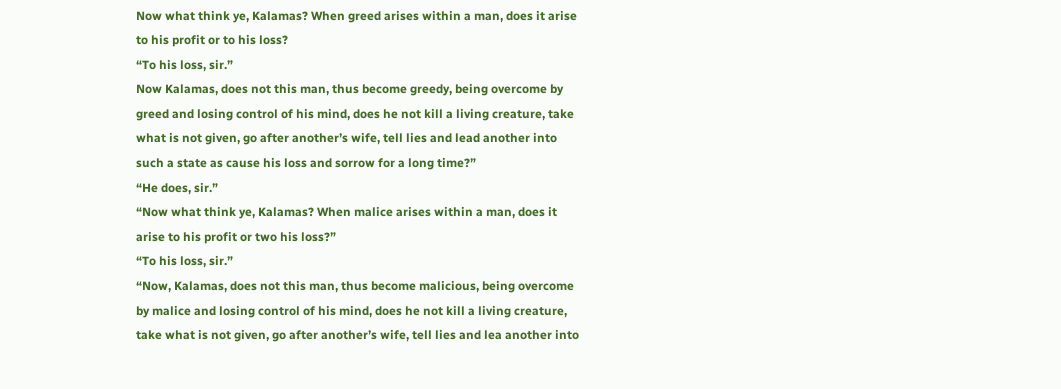Now what think ye, Kalamas? When greed arises within a man, does it arise to his profit or to his loss?
“To his loss, sir.”
Now Kalamas, does not this man, thus become greedy, being overcome by greed and losing control of his mind, does he not kill a living creature, take what is not given, go after another’s wife, tell lies and lead another into such a state as cause his loss and sorrow for a long time?”
“He does, sir.”
“Now what think ye, Kalamas? When malice arises within a man, does it arise to his profit or two his loss?”
“To his loss, sir.”
“Now, Kalamas, does not this man, thus become malicious, being overcome by malice and losing control of his mind, does he not kill a living creature, take what is not given, go after another’s wife, tell lies and lea another into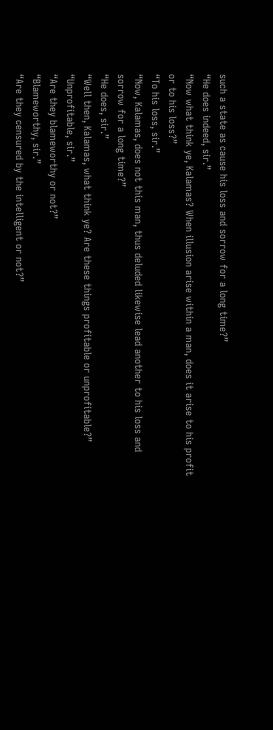such a state as cause his loss and sorrow for a long time?”
“He does indeed, sir.”
“Now what think ye, Kalamas? When illusion arise within a man, does it arise to his profit or to his loss?”
“To his loss, sir.”
“Now, Kalamas, does not this man, thus deluded likewise lead another to his loss and sorrow for a long time?”
“He does, sir.”
“Well then, Kalamas, what think ye? Are these things profitable or unprofitable?”
“Unprofitable, sir.”
“Are they blameworthy or not?”
“Blameworthy, sir.”
“Are they censured by the intelligent or not?”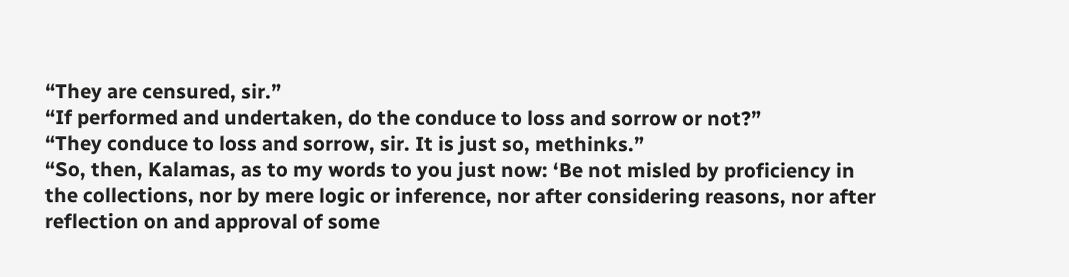“They are censured, sir.”
“If performed and undertaken, do the conduce to loss and sorrow or not?”
“They conduce to loss and sorrow, sir. It is just so, methinks.”
“So, then, Kalamas, as to my words to you just now: ‘Be not misled by proficiency in the collections, nor by mere logic or inference, nor after considering reasons, nor after reflection on and approval of some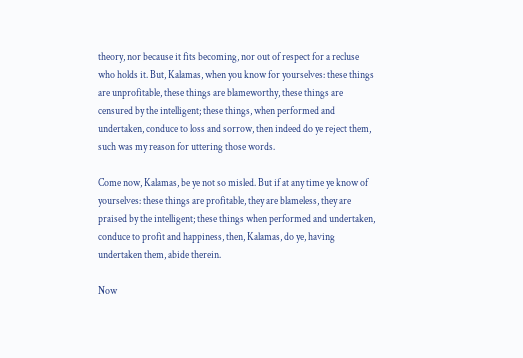theory, nor because it fits becoming, nor out of respect for a recluse who holds it. But, Kalamas, when you know for yourselves: these things are unprofitable, these things are blameworthy, these things are censured by the intelligent; these things, when performed and undertaken, conduce to loss and sorrow, then indeed do ye reject them, such was my reason for uttering those words.

Come now, Kalamas, be ye not so misled. But if at any time ye know of yourselves: these things are profitable, they are blameless, they are praised by the intelligent; these things when performed and undertaken, conduce to profit and happiness, then, Kalamas, do ye, having undertaken them, abide therein.

Now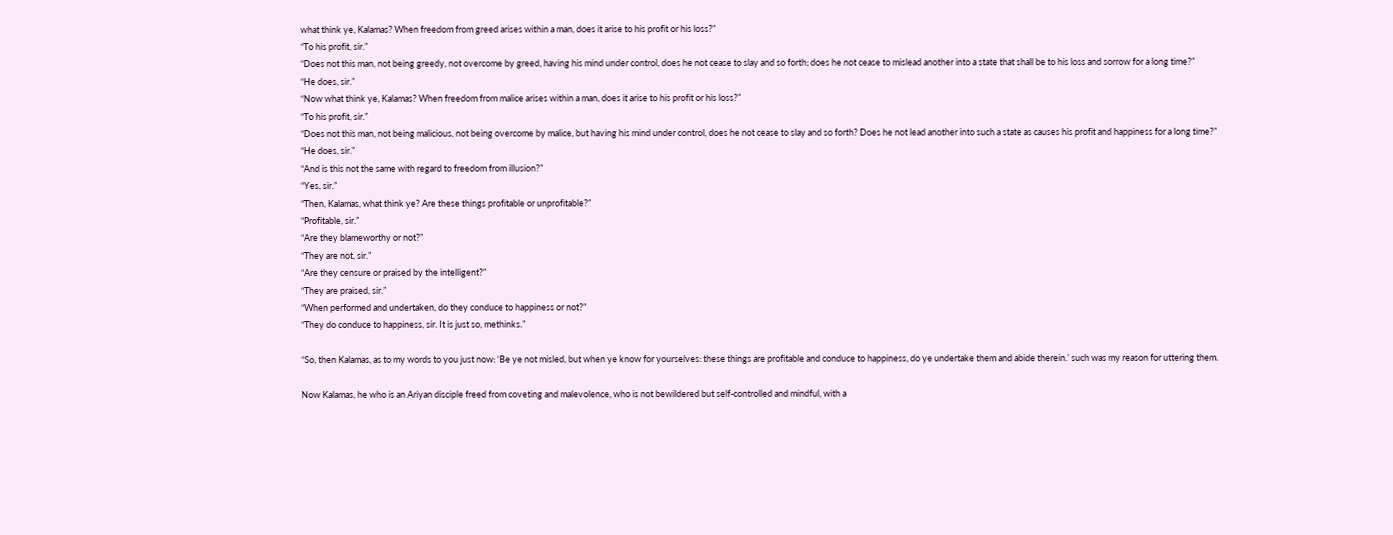what think ye, Kalamas? When freedom from greed arises within a man, does it arise to his profit or his loss?”
“To his profit, sir.”
“Does not this man, not being greedy, not overcome by greed, having his mind under control, does he not cease to slay and so forth; does he not cease to mislead another into a state that shall be to his loss and sorrow for a long time?”
“He does, sir.”
“Now what think ye, Kalamas? When freedom from malice arises within a man, does it arise to his profit or his loss?”
“To his profit, sir.”
“Does not this man, not being malicious, not being overcome by malice, but having his mind under control, does he not cease to slay and so forth? Does he not lead another into such a state as causes his profit and happiness for a long time?”
“He does, sir.”
“And is this not the same with regard to freedom from illusion?”
“Yes, sir.”
“Then, Kalamas, what think ye? Are these things profitable or unprofitable?”
“Profitable, sir.”
“Are they blameworthy or not?”
“They are not, sir.”
“Are they censure or praised by the intelligent?”
“They are praised, sir.”
“When performed and undertaken, do they conduce to happiness or not?”
“They do conduce to happiness, sir. It is just so, methinks.”

“So, then Kalamas, as to my words to you just now: ‘Be ye not misled, but when ye know for yourselves: these things are profitable and conduce to happiness, do ye undertake them and abide therein.’ such was my reason for uttering them.

Now Kalamas, he who is an Ariyan disciple freed from coveting and malevolence, who is not bewildered but self-controlled and mindful, with a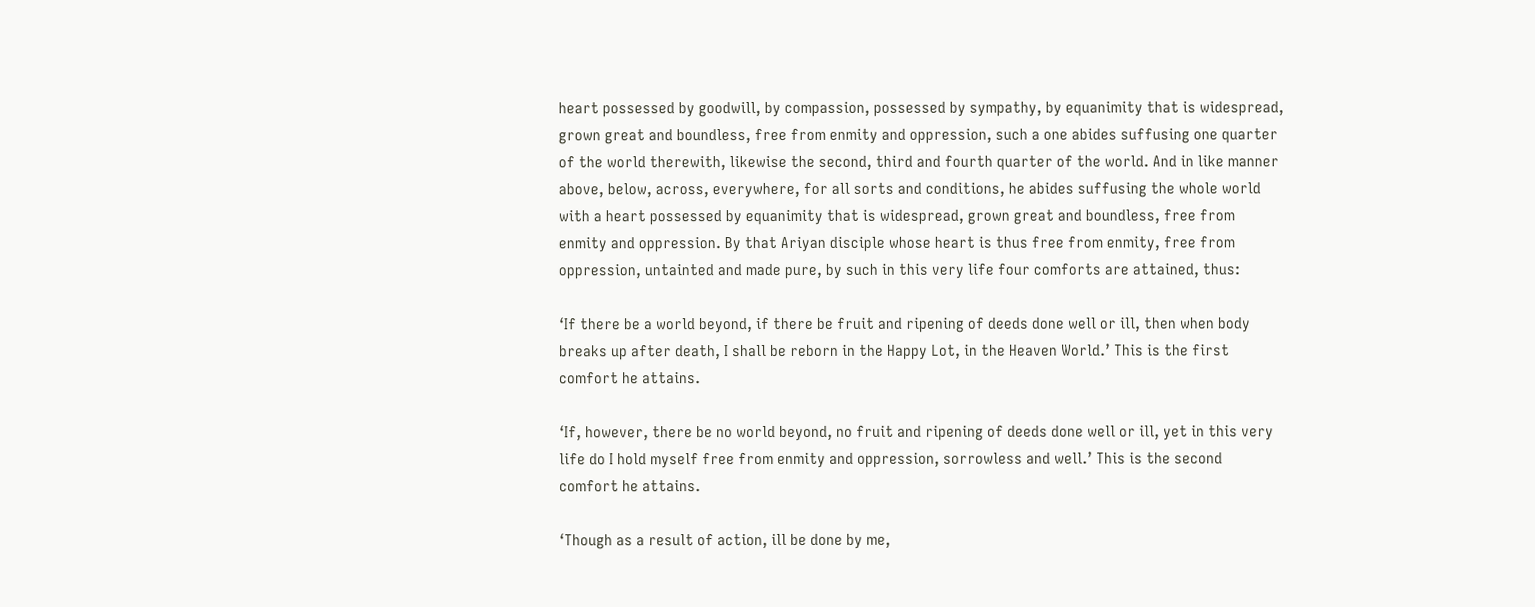heart possessed by goodwill, by compassion, possessed by sympathy, by equanimity that is widespread, grown great and boundless, free from enmity and oppression, such a one abides suffusing one quarter of the world therewith, likewise the second, third and fourth quarter of the world. And in like manner above, below, across, everywhere, for all sorts and conditions, he abides suffusing the whole world with a heart possessed by equanimity that is widespread, grown great and boundless, free from enmity and oppression. By that Ariyan disciple whose heart is thus free from enmity, free from oppression, untainted and made pure, by such in this very life four comforts are attained, thus:

‘If there be a world beyond, if there be fruit and ripening of deeds done well or ill, then when body breaks up after death, I shall be reborn in the Happy Lot, in the Heaven World.’ This is the first comfort he attains.

‘If, however, there be no world beyond, no fruit and ripening of deeds done well or ill, yet in this very life do I hold myself free from enmity and oppression, sorrowless and well.’ This is the second comfort he attains.

‘Though as a result of action, ill be done by me,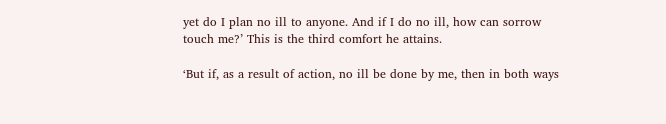yet do I plan no ill to anyone. And if I do no ill, how can sorrow touch me?’ This is the third comfort he attains.

‘But if, as a result of action, no ill be done by me, then in both ways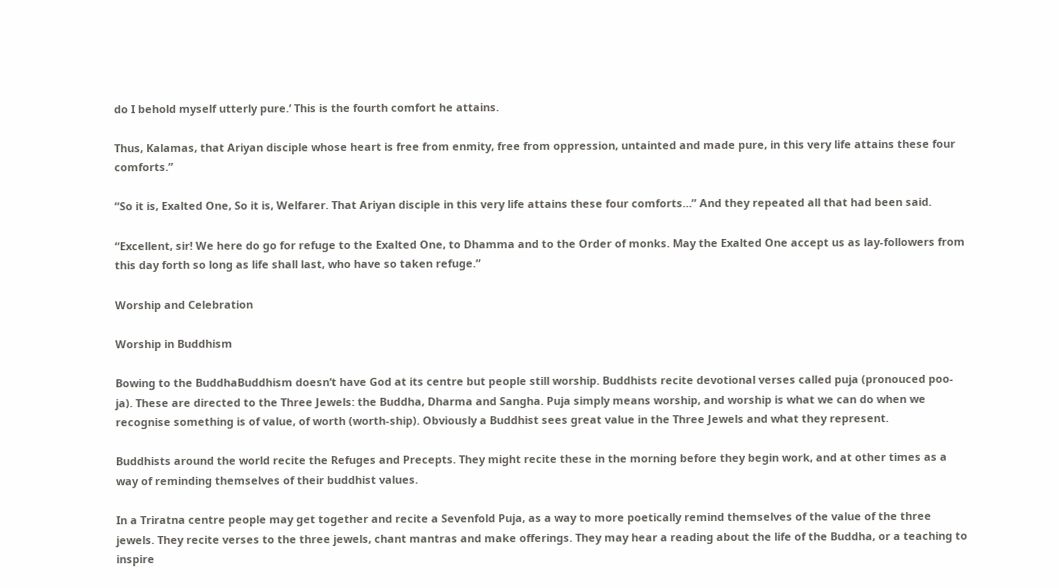do I behold myself utterly pure.’ This is the fourth comfort he attains.

Thus, Kalamas, that Ariyan disciple whose heart is free from enmity, free from oppression, untainted and made pure, in this very life attains these four comforts.”

“So it is, Exalted One, So it is, Welfarer. That Ariyan disciple in this very life attains these four comforts…” And they repeated all that had been said.

“Excellent, sir! We here do go for refuge to the Exalted One, to Dhamma and to the Order of monks. May the Exalted One accept us as lay-followers from this day forth so long as life shall last, who have so taken refuge.”

Worship and Celebration

Worship in Buddhism

Bowing to the BuddhaBuddhism doesn’t have God at its centre but people still worship. Buddhists recite devotional verses called puja (pronouced poo-ja). These are directed to the Three Jewels: the Buddha, Dharma and Sangha. Puja simply means worship, and worship is what we can do when we recognise something is of value, of worth (worth-ship). Obviously a Buddhist sees great value in the Three Jewels and what they represent.

Buddhists around the world recite the Refuges and Precepts. They might recite these in the morning before they begin work, and at other times as a way of reminding themselves of their buddhist values.

In a Triratna centre people may get together and recite a Sevenfold Puja, as a way to more poetically remind themselves of the value of the three jewels. They recite verses to the three jewels, chant mantras and make offerings. They may hear a reading about the life of the Buddha, or a teaching to inspire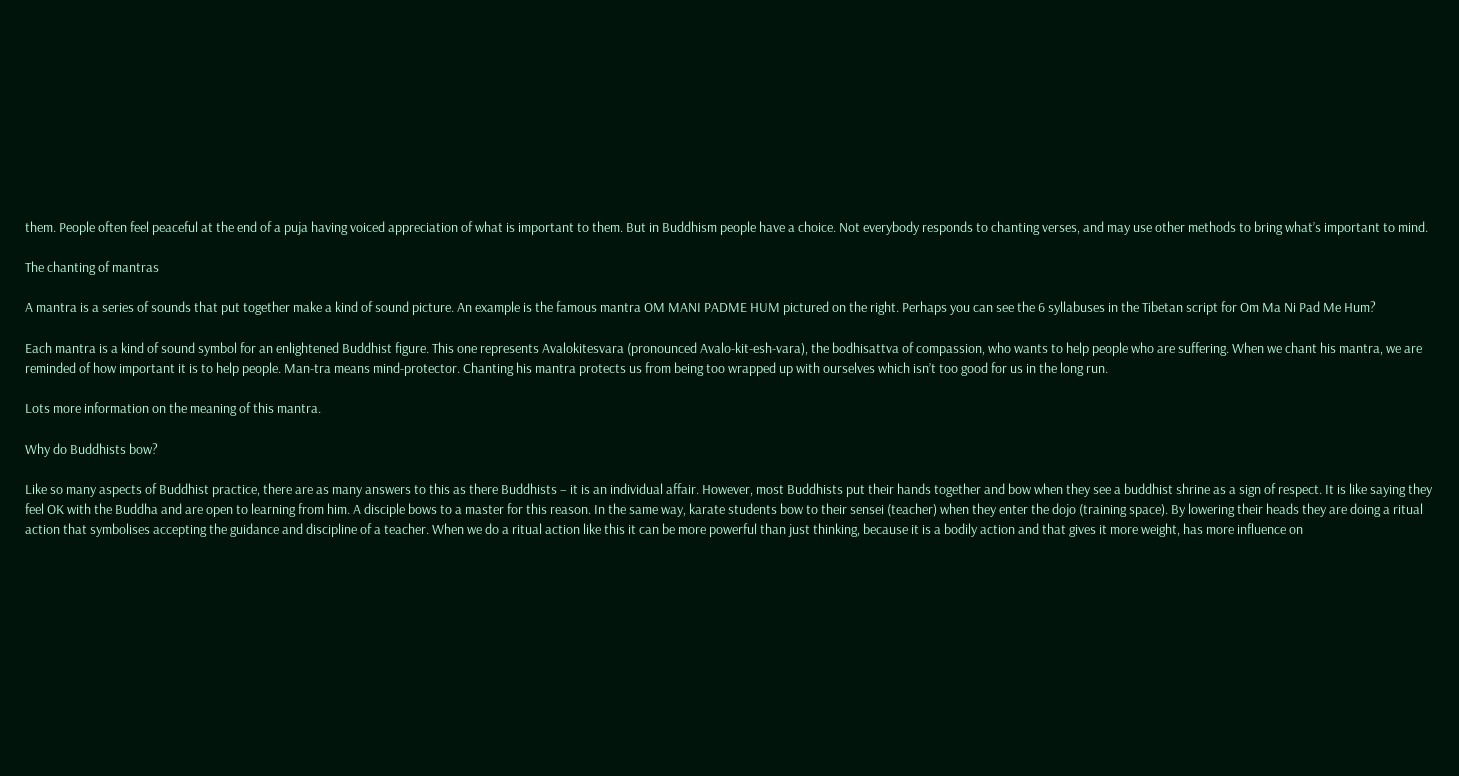them. People often feel peaceful at the end of a puja having voiced appreciation of what is important to them. But in Buddhism people have a choice. Not everybody responds to chanting verses, and may use other methods to bring what’s important to mind.

The chanting of mantras

A mantra is a series of sounds that put together make a kind of sound picture. An example is the famous mantra OM MANI PADME HUM pictured on the right. Perhaps you can see the 6 syllabuses in the Tibetan script for Om Ma Ni Pad Me Hum?

Each mantra is a kind of sound symbol for an enlightened Buddhist figure. This one represents Avalokitesvara (pronounced Avalo-kit-esh-vara), the bodhisattva of compassion, who wants to help people who are suffering. When we chant his mantra, we are reminded of how important it is to help people. Man-tra means mind-protector. Chanting his mantra protects us from being too wrapped up with ourselves which isn’t too good for us in the long run.

Lots more information on the meaning of this mantra.

Why do Buddhists bow?

Like so many aspects of Buddhist practice, there are as many answers to this as there Buddhists – it is an individual affair. However, most Buddhists put their hands together and bow when they see a buddhist shrine as a sign of respect. It is like saying they feel OK with the Buddha and are open to learning from him. A disciple bows to a master for this reason. In the same way, karate students bow to their sensei (teacher) when they enter the dojo (training space). By lowering their heads they are doing a ritual action that symbolises accepting the guidance and discipline of a teacher. When we do a ritual action like this it can be more powerful than just thinking, because it is a bodily action and that gives it more weight, has more influence on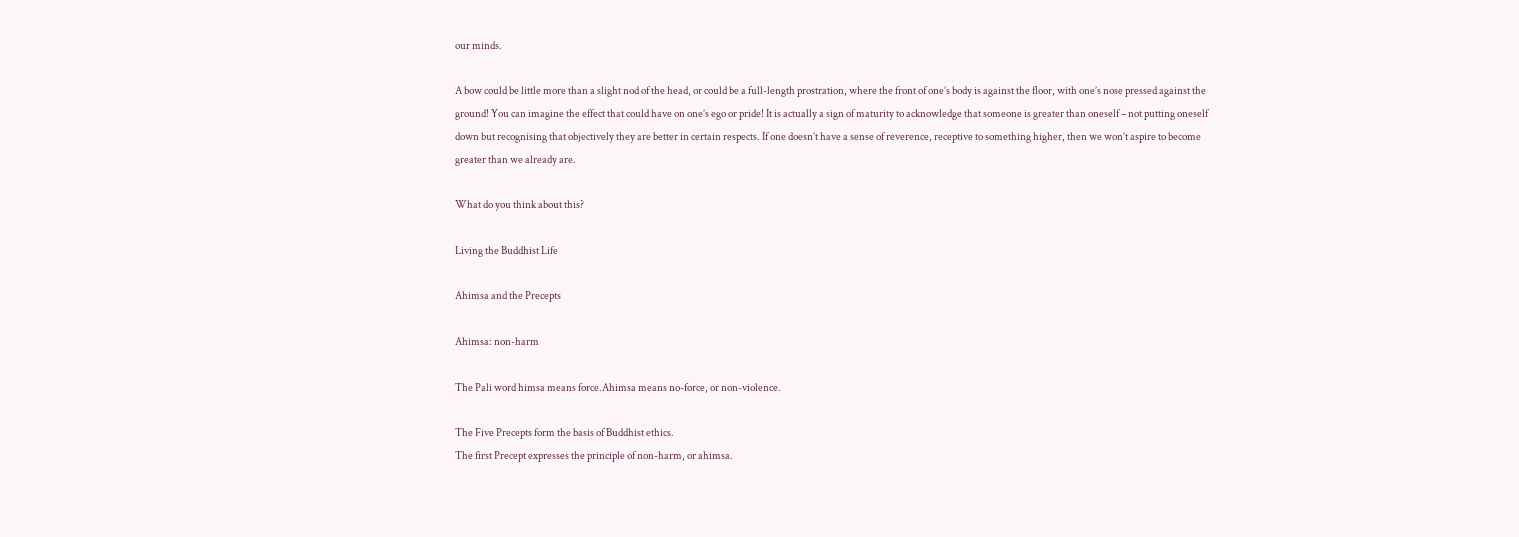our minds.

A bow could be little more than a slight nod of the head, or could be a full-length prostration, where the front of one’s body is against the floor, with one’s nose pressed against the ground! You can imagine the effect that could have on one’s ego or pride! It is actually a sign of maturity to acknowledge that someone is greater than oneself – not putting oneself down but recognising that objectively they are better in certain respects. If one doesn’t have a sense of reverence, receptive to something higher, then we won’t aspire to become greater than we already are.

What do you think about this?

Living the Buddhist Life

Ahimsa and the Precepts

Ahimsa: non-harm

The Pali word himsa means force.Ahimsa means no-force, or non-violence.

The Five Precepts form the basis of Buddhist ethics.
The first Precept expresses the principle of non-harm, or ahimsa.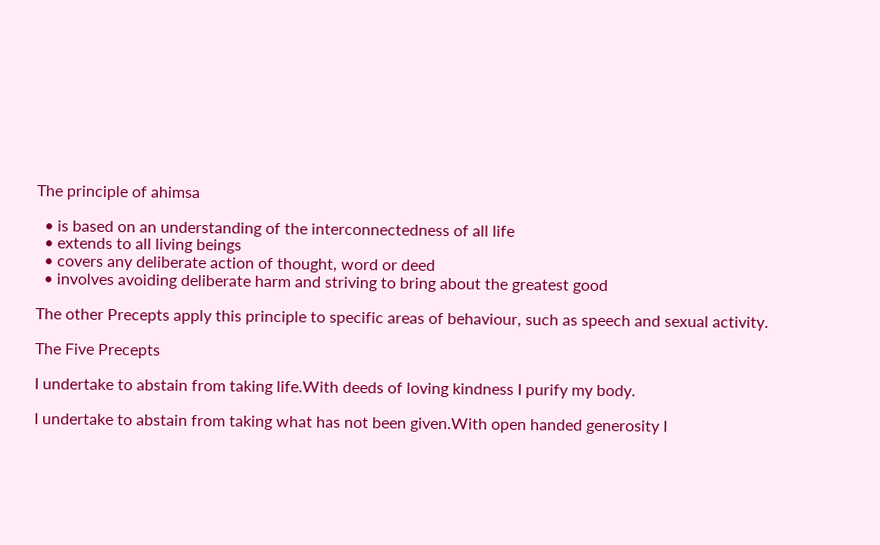The principle of ahimsa

  • is based on an understanding of the interconnectedness of all life
  • extends to all living beings
  • covers any deliberate action of thought, word or deed
  • involves avoiding deliberate harm and striving to bring about the greatest good

The other Precepts apply this principle to specific areas of behaviour, such as speech and sexual activity.

The Five Precepts

I undertake to abstain from taking life.With deeds of loving kindness I purify my body.

I undertake to abstain from taking what has not been given.With open handed generosity I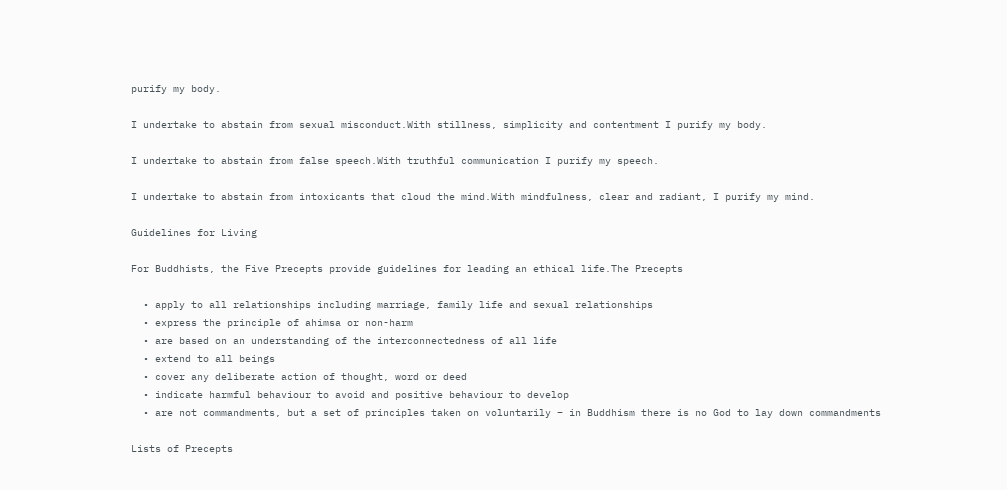purify my body.

I undertake to abstain from sexual misconduct.With stillness, simplicity and contentment I purify my body.

I undertake to abstain from false speech.With truthful communication I purify my speech.

I undertake to abstain from intoxicants that cloud the mind.With mindfulness, clear and radiant, I purify my mind.

Guidelines for Living

For Buddhists, the Five Precepts provide guidelines for leading an ethical life.The Precepts

  • apply to all relationships including marriage, family life and sexual relationships
  • express the principle of ahimsa or non-harm
  • are based on an understanding of the interconnectedness of all life
  • extend to all beings
  • cover any deliberate action of thought, word or deed
  • indicate harmful behaviour to avoid and positive behaviour to develop
  • are not commandments, but a set of principles taken on voluntarily – in Buddhism there is no God to lay down commandments

Lists of Precepts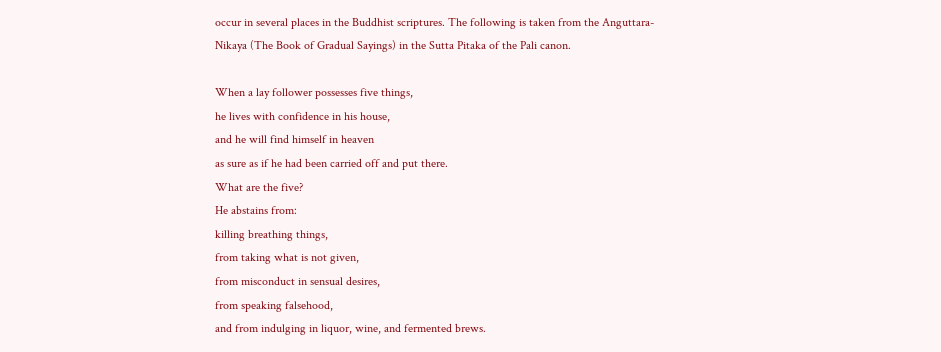occur in several places in the Buddhist scriptures. The following is taken from the Anguttara-Nikaya (The Book of Gradual Sayings) in the Sutta Pitaka of the Pali canon.

When a lay follower possesses five things,
he lives with confidence in his house,
and he will find himself in heaven
as sure as if he had been carried off and put there.
What are the five?
He abstains from:
killing breathing things,
from taking what is not given,
from misconduct in sensual desires,
from speaking falsehood,
and from indulging in liquor, wine, and fermented brews.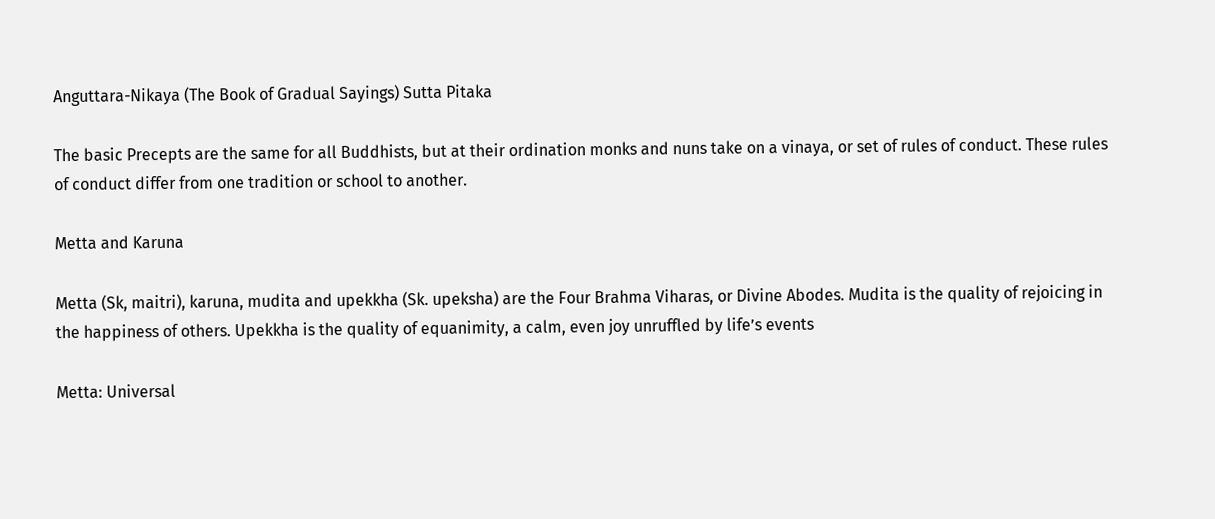Anguttara-Nikaya (The Book of Gradual Sayings) Sutta Pitaka

The basic Precepts are the same for all Buddhists, but at their ordination monks and nuns take on a vinaya, or set of rules of conduct. These rules of conduct differ from one tradition or school to another.

Metta and Karuna

Metta (Sk, maitri), karuna, mudita and upekkha (Sk. upeksha) are the Four Brahma Viharas, or Divine Abodes. Mudita is the quality of rejoicing in the happiness of others. Upekkha is the quality of equanimity, a calm, even joy unruffled by life’s events

Metta: Universal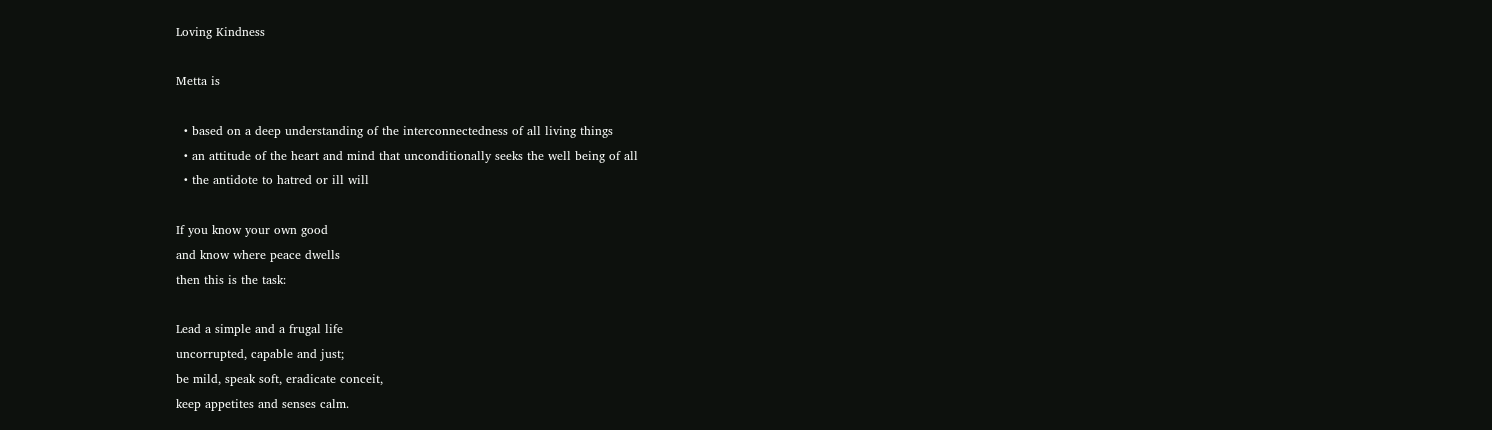Loving Kindness

Metta is

  • based on a deep understanding of the interconnectedness of all living things
  • an attitude of the heart and mind that unconditionally seeks the well being of all
  • the antidote to hatred or ill will

If you know your own good
and know where peace dwells
then this is the task:

Lead a simple and a frugal life
uncorrupted, capable and just;
be mild, speak soft, eradicate conceit,
keep appetites and senses calm.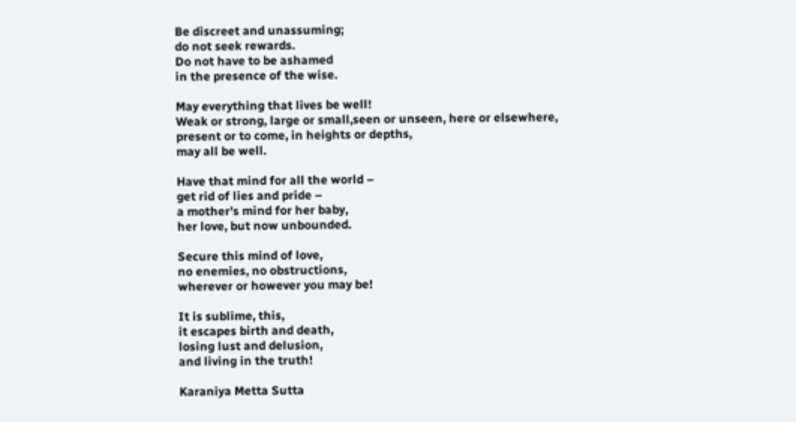Be discreet and unassuming;
do not seek rewards.
Do not have to be ashamed
in the presence of the wise.

May everything that lives be well!
Weak or strong, large or small,seen or unseen, here or elsewhere,
present or to come, in heights or depths,
may all be well.

Have that mind for all the world –
get rid of lies and pride –
a mother’s mind for her baby,
her love, but now unbounded.

Secure this mind of love,
no enemies, no obstructions,
wherever or however you may be!

It is sublime, this,
it escapes birth and death,
losing lust and delusion,
and living in the truth!

Karaniya Metta Sutta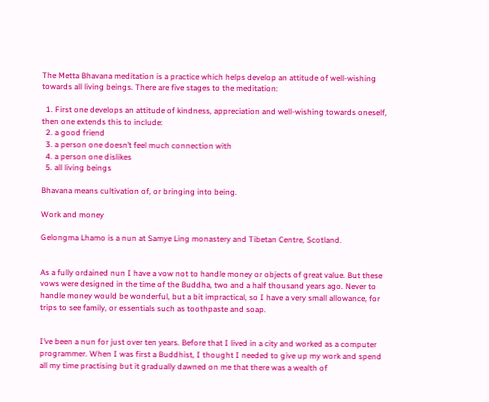The Metta Bhavana meditation is a practice which helps develop an attitude of well-wishing towards all living beings. There are five stages to the meditation:

  1. First one develops an attitude of kindness, appreciation and well-wishing towards oneself, then one extends this to include:
  2. a good friend
  3. a person one doesn’t feel much connection with
  4. a person one dislikes
  5. all living beings

Bhavana means cultivation of, or bringing into being.

Work and money

Gelongma Lhamo is a nun at Samye Ling monastery and Tibetan Centre, Scotland.


As a fully ordained nun I have a vow not to handle money or objects of great value. But these vows were designed in the time of the Buddha, two and a half thousand years ago. Never to handle money would be wonderful, but a bit impractical, so I have a very small allowance, for trips to see family, or essentials such as toothpaste and soap.


I’ve been a nun for just over ten years. Before that I lived in a city and worked as a computer programmer. When I was first a Buddhist, I thought I needed to give up my work and spend all my time practising but it gradually dawned on me that there was a wealth of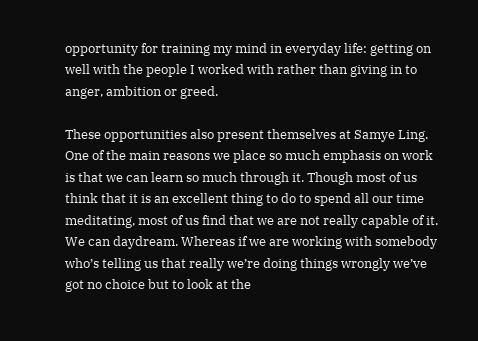opportunity for training my mind in everyday life: getting on well with the people I worked with rather than giving in to anger, ambition or greed.

These opportunities also present themselves at Samye Ling. One of the main reasons we place so much emphasis on work is that we can learn so much through it. Though most of us think that it is an excellent thing to do to spend all our time meditating, most of us find that we are not really capable of it. We can daydream. Whereas if we are working with somebody who’s telling us that really we’re doing things wrongly we’ve got no choice but to look at the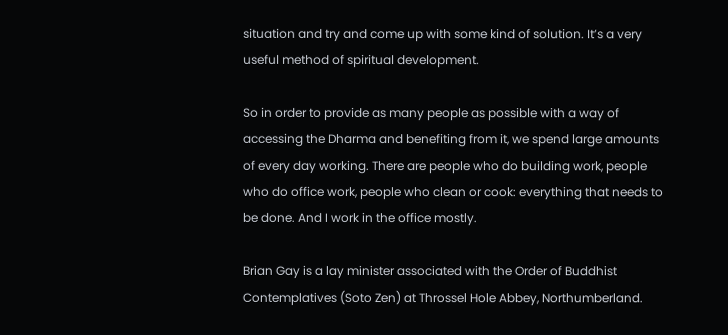situation and try and come up with some kind of solution. It’s a very useful method of spiritual development.

So in order to provide as many people as possible with a way of accessing the Dharma and benefiting from it, we spend large amounts of every day working. There are people who do building work, people who do office work, people who clean or cook: everything that needs to be done. And I work in the office mostly.

Brian Gay is a lay minister associated with the Order of Buddhist Contemplatives (Soto Zen) at Throssel Hole Abbey, Northumberland.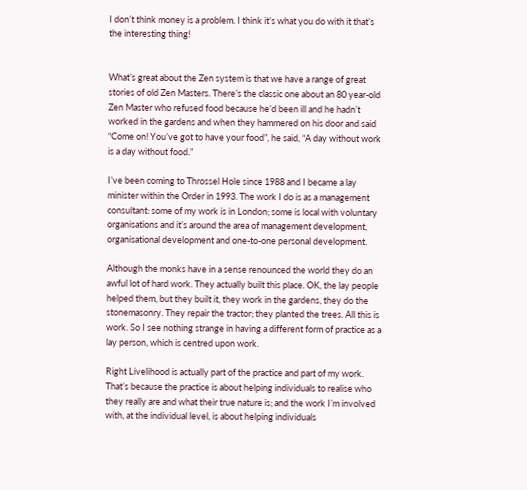I don’t think money is a problem. I think it’s what you do with it that’s the interesting thing!


What’s great about the Zen system is that we have a range of great stories of old Zen Masters. There’s the classic one about an 80 year-old Zen Master who refused food because he’d been ill and he hadn’t worked in the gardens and when they hammered on his door and said “Come on! You’ve got to have your food”, he said, “A day without work is a day without food.”

I’ve been coming to Throssel Hole since 1988 and I became a lay minister within the Order in 1993. The work I do is as a management consultant: some of my work is in London; some is local with voluntary organisations and it’s around the area of management development, organisational development and one-to-one personal development.

Although the monks have in a sense renounced the world they do an awful lot of hard work. They actually built this place. OK, the lay people helped them, but they built it, they work in the gardens, they do the stonemasonry. They repair the tractor; they planted the trees. All this is work. So I see nothing strange in having a different form of practice as a lay person, which is centred upon work.

Right Livelihood is actually part of the practice and part of my work. That’s because the practice is about helping individuals to realise who they really are and what their true nature is; and the work I’m involved with, at the individual level, is about helping individuals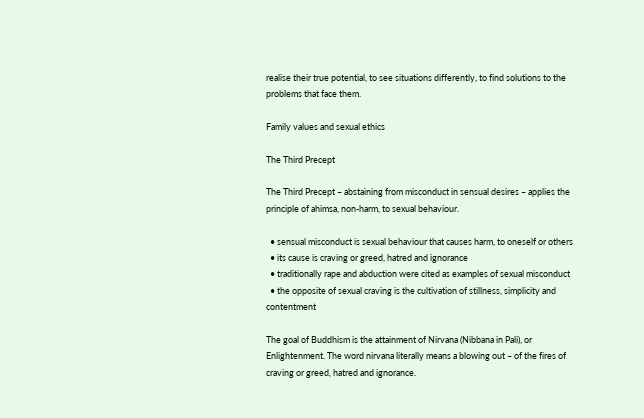realise their true potential, to see situations differently, to find solutions to the problems that face them.

Family values and sexual ethics

The Third Precept

The Third Precept – abstaining from misconduct in sensual desires – applies the principle of ahimsa, non-harm, to sexual behaviour.

  • sensual misconduct is sexual behaviour that causes harm, to oneself or others
  • its cause is craving or greed, hatred and ignorance
  • traditionally rape and abduction were cited as examples of sexual misconduct
  • the opposite of sexual craving is the cultivation of stillness, simplicity and contentment

The goal of Buddhism is the attainment of Nirvana (Nibbana in Pali), or Enlightenment. The word nirvana literally means a blowing out – of the fires of craving or greed, hatred and ignorance.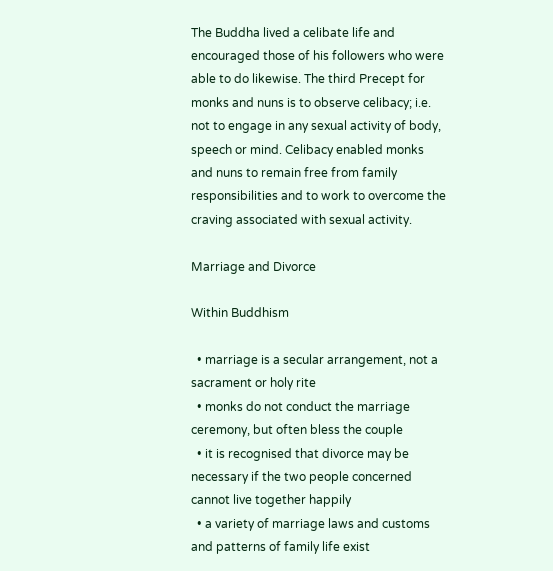The Buddha lived a celibate life and encouraged those of his followers who were able to do likewise. The third Precept for monks and nuns is to observe celibacy; i.e. not to engage in any sexual activity of body, speech or mind. Celibacy enabled monks and nuns to remain free from family responsibilities and to work to overcome the craving associated with sexual activity.

Marriage and Divorce

Within Buddhism

  • marriage is a secular arrangement, not a sacrament or holy rite
  • monks do not conduct the marriage ceremony, but often bless the couple
  • it is recognised that divorce may be necessary if the two people concerned cannot live together happily
  • a variety of marriage laws and customs and patterns of family life exist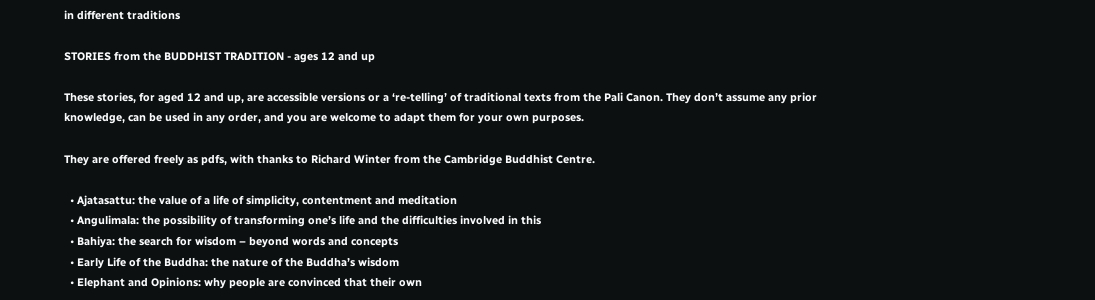in different traditions

STORIES from the BUDDHIST TRADITION - ages 12 and up

These stories, for aged 12 and up, are accessible versions or a ‘re-telling’ of traditional texts from the Pali Canon. They don’t assume any prior knowledge, can be used in any order, and you are welcome to adapt them for your own purposes.

They are offered freely as pdfs, with thanks to Richard Winter from the Cambridge Buddhist Centre.

  • Ajatasattu: the value of a life of simplicity, contentment and meditation
  • Angulimala: the possibility of transforming one’s life and the difficulties involved in this
  • Bahiya: the search for wisdom – beyond words and concepts
  • Early Life of the Buddha: the nature of the Buddha’s wisdom
  • Elephant and Opinions: why people are convinced that their own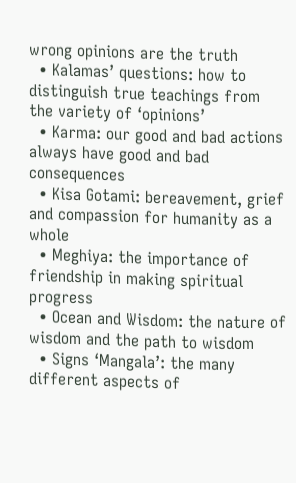wrong opinions are the truth
  • Kalamas’ questions: how to distinguish true teachings from the variety of ‘opinions’
  • Karma: our good and bad actions always have good and bad consequences
  • Kisa Gotami: bereavement, grief and compassion for humanity as a whole
  • Meghiya: the importance of friendship in making spiritual progress
  • Ocean and Wisdom: the nature of wisdom and the path to wisdom
  • Signs ‘Mangala’: the many different aspects of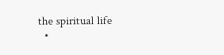the spiritual life
  •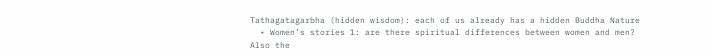Tathagatagarbha (hidden wisdom): each of us already has a hidden Buddha Nature
  • Women’s stories 1: are there spiritual differences between women and men? Also the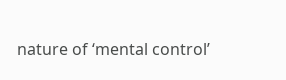nature of ‘mental control’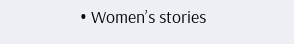• Women’s stories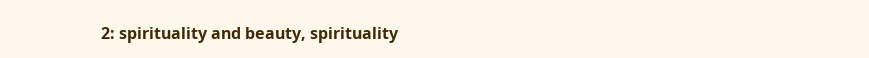2: spirituality and beauty, spirituality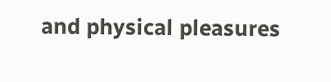and physical pleasures